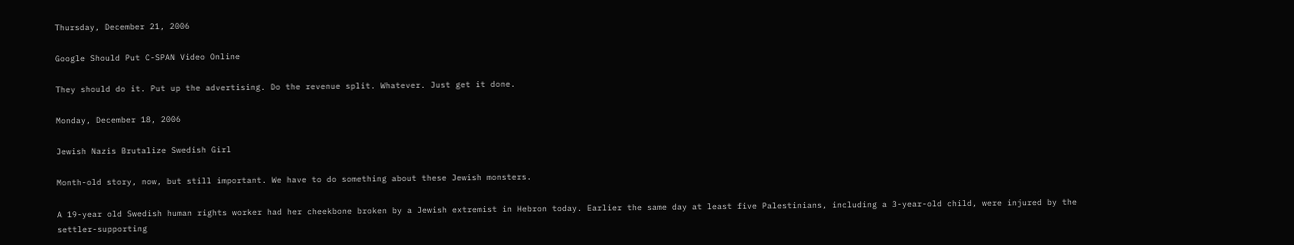Thursday, December 21, 2006

Google Should Put C-SPAN Video Online

They should do it. Put up the advertising. Do the revenue split. Whatever. Just get it done.

Monday, December 18, 2006

Jewish Nazis Brutalize Swedish Girl

Month-old story, now, but still important. We have to do something about these Jewish monsters.

A 19-year old Swedish human rights worker had her cheekbone broken by a Jewish extremist in Hebron today. Earlier the same day at least five Palestinians, including a 3-year-old child, were injured by the settler-supporting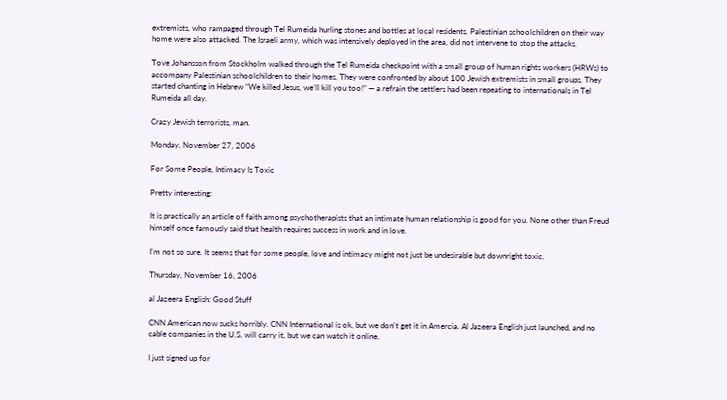extremists, who rampaged through Tel Rumeida hurling stones and bottles at local residents. Palestinian schoolchildren on their way home were also attacked. The Israeli army, which was intensively deployed in the area, did not intervene to stop the attacks.

Tove Johansson from Stockholm walked through the Tel Rumeida checkpoint with a small group of human rights workers (HRWs) to accompany Palestinian schoolchildren to their homes. They were confronted by about 100 Jewish extremists in small groups. They started chanting in Hebrew “We killed Jesus, we’ll kill you too!” — a refrain the settlers had been repeating to internationals in Tel Rumeida all day.

Crazy Jewish terrorists, man.

Monday, November 27, 2006

For Some People, Intimacy Is Toxic

Pretty interesting:

It is practically an article of faith among psychotherapists that an intimate human relationship is good for you. None other than Freud himself once famously said that health requires success in work and in love.

I’m not so sure. It seems that for some people, love and intimacy might not just be undesirable but downright toxic.

Thursday, November 16, 2006

al Jazeera English: Good Stuff

CNN American now sucks horribly. CNN International is ok, but we don't get it in Amercia. Al Jazeera English just launched, and no cable companies in the U.S. will carry it, but we can watch it online.

I just signed up for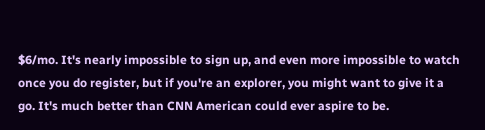$6/mo. It's nearly impossible to sign up, and even more impossible to watch once you do register, but if you're an explorer, you might want to give it a go. It's much better than CNN American could ever aspire to be.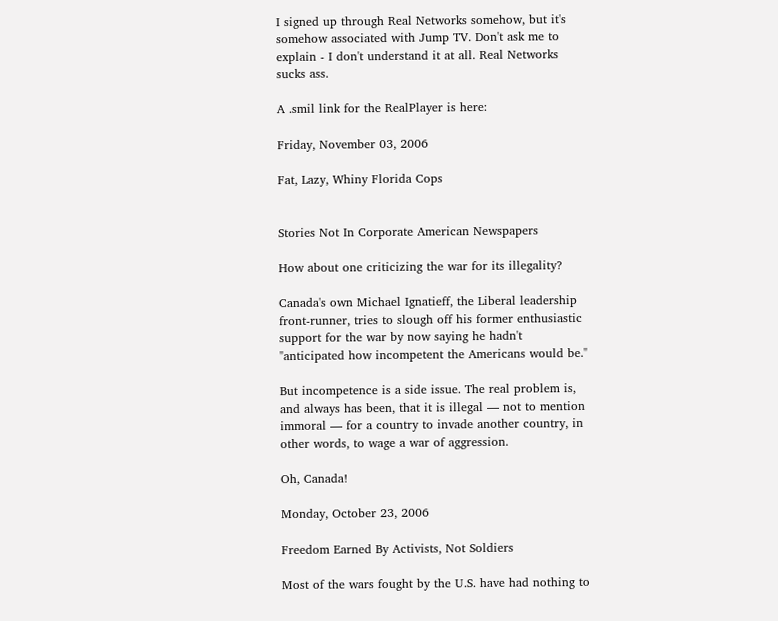I signed up through Real Networks somehow, but it's somehow associated with Jump TV. Don't ask me to explain - I don't understand it at all. Real Networks sucks ass.

A .smil link for the RealPlayer is here:

Friday, November 03, 2006

Fat, Lazy, Whiny Florida Cops


Stories Not In Corporate American Newspapers

How about one criticizing the war for its illegality?

Canada's own Michael Ignatieff, the Liberal leadership front-runner, tries to slough off his former enthusiastic support for the war by now saying he hadn't "anticipated how incompetent the Americans would be."

But incompetence is a side issue. The real problem is, and always has been, that it is illegal — not to mention immoral — for a country to invade another country, in other words, to wage a war of aggression.

Oh, Canada!

Monday, October 23, 2006

Freedom Earned By Activists, Not Soldiers

Most of the wars fought by the U.S. have had nothing to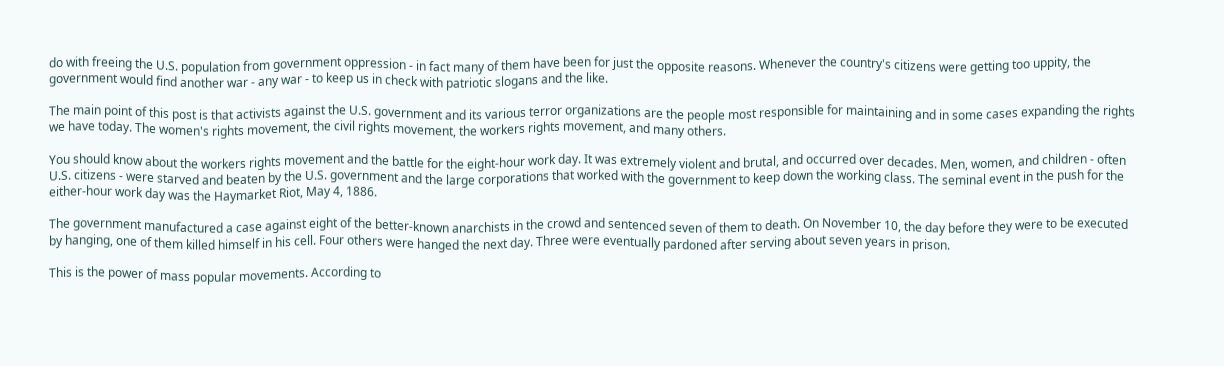do with freeing the U.S. population from government oppression - in fact many of them have been for just the opposite reasons. Whenever the country's citizens were getting too uppity, the government would find another war - any war - to keep us in check with patriotic slogans and the like.

The main point of this post is that activists against the U.S. government and its various terror organizations are the people most responsible for maintaining and in some cases expanding the rights we have today. The women's rights movement, the civil rights movement, the workers rights movement, and many others.

You should know about the workers rights movement and the battle for the eight-hour work day. It was extremely violent and brutal, and occurred over decades. Men, women, and children - often U.S. citizens - were starved and beaten by the U.S. government and the large corporations that worked with the government to keep down the working class. The seminal event in the push for the either-hour work day was the Haymarket Riot, May 4, 1886.

The government manufactured a case against eight of the better-known anarchists in the crowd and sentenced seven of them to death. On November 10, the day before they were to be executed by hanging, one of them killed himself in his cell. Four others were hanged the next day. Three were eventually pardoned after serving about seven years in prison.

This is the power of mass popular movements. According to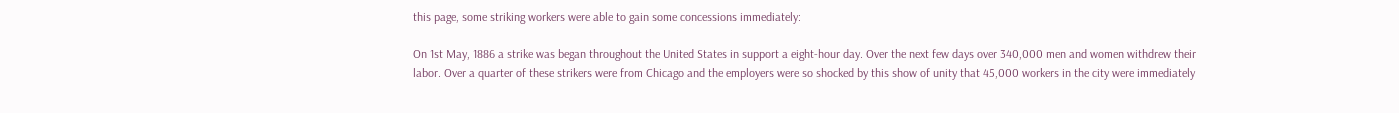this page, some striking workers were able to gain some concessions immediately:

On 1st May, 1886 a strike was began throughout the United States in support a eight-hour day. Over the next few days over 340,000 men and women withdrew their labor. Over a quarter of these strikers were from Chicago and the employers were so shocked by this show of unity that 45,000 workers in the city were immediately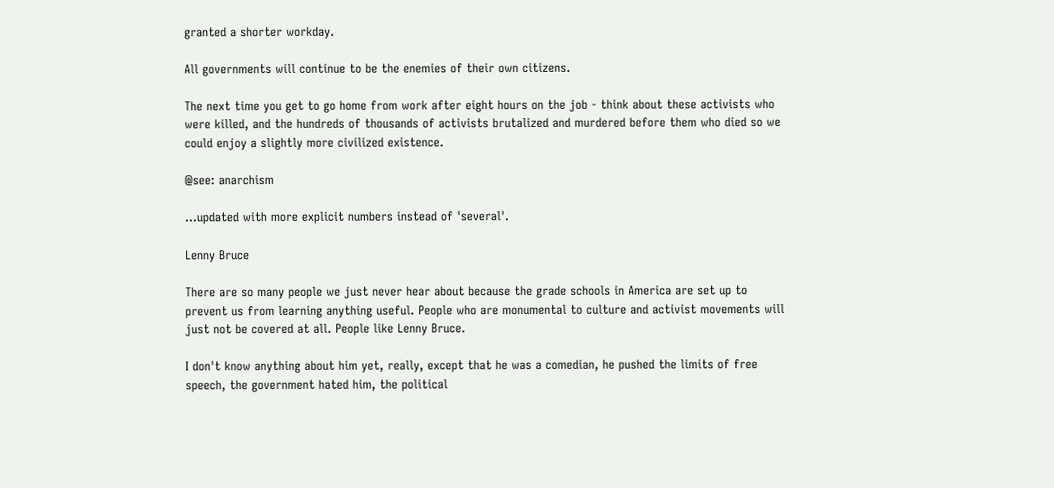granted a shorter workday.

All governments will continue to be the enemies of their own citizens.

The next time you get to go home from work after eight hours on the job - think about these activists who were killed, and the hundreds of thousands of activists brutalized and murdered before them who died so we could enjoy a slightly more civilized existence.

@see: anarchism

...updated with more explicit numbers instead of 'several'.

Lenny Bruce

There are so many people we just never hear about because the grade schools in America are set up to prevent us from learning anything useful. People who are monumental to culture and activist movements will just not be covered at all. People like Lenny Bruce.

I don't know anything about him yet, really, except that he was a comedian, he pushed the limits of free speech, the government hated him, the political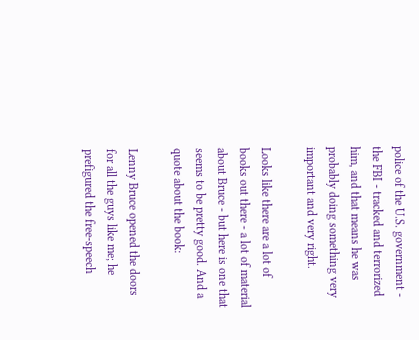police of the U.S. government - the FBI - tracked and terrorized him, and that means he was probably doing something very important and very right.

Looks like there are a lot of books out there - a lot of material about Bruce - but here is one that seems to be pretty good. And a quote about the book:

Lenny Bruce opened the doors for all the guys like me; he prefigured the free-speech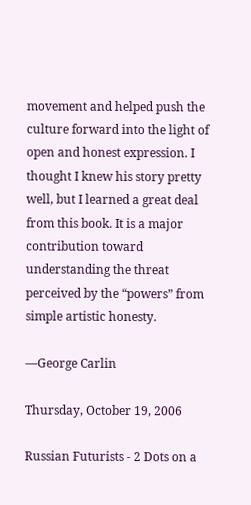movement and helped push the culture forward into the light of open and honest expression. I thought I knew his story pretty well, but I learned a great deal from this book. It is a major contribution toward understanding the threat perceived by the “powers” from simple artistic honesty.

—George Carlin

Thursday, October 19, 2006

Russian Futurists - 2 Dots on a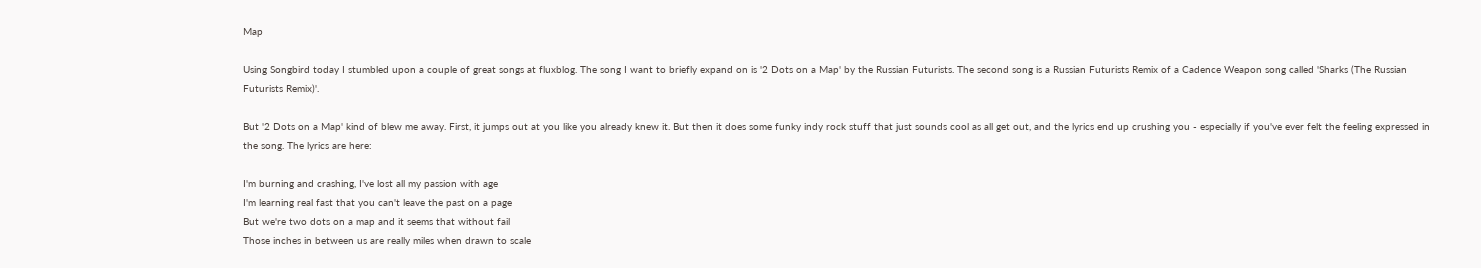Map

Using Songbird today I stumbled upon a couple of great songs at fluxblog. The song I want to briefly expand on is '2 Dots on a Map' by the Russian Futurists. The second song is a Russian Futurists Remix of a Cadence Weapon song called 'Sharks (The Russian Futurists Remix)'.

But '2 Dots on a Map' kind of blew me away. First, it jumps out at you like you already knew it. But then it does some funky indy rock stuff that just sounds cool as all get out, and the lyrics end up crushing you - especially if you've ever felt the feeling expressed in the song. The lyrics are here:

I'm burning and crashing, I've lost all my passion with age
I'm learning real fast that you can't leave the past on a page
But we're two dots on a map and it seems that without fail
Those inches in between us are really miles when drawn to scale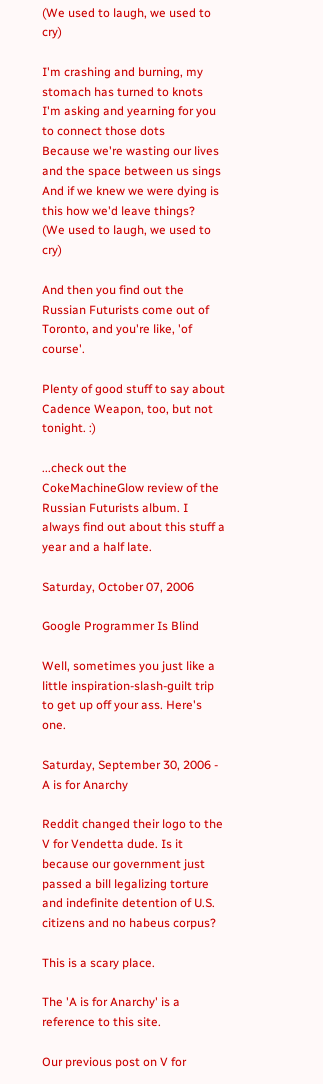(We used to laugh, we used to cry)

I'm crashing and burning, my stomach has turned to knots
I'm asking and yearning for you to connect those dots
Because we're wasting our lives and the space between us sings
And if we knew we were dying is this how we'd leave things?
(We used to laugh, we used to cry)

And then you find out the Russian Futurists come out of Toronto, and you're like, 'of course'.

Plenty of good stuff to say about Cadence Weapon, too, but not tonight. :)

...check out the CokeMachineGlow review of the Russian Futurists album. I always find out about this stuff a year and a half late.

Saturday, October 07, 2006

Google Programmer Is Blind

Well, sometimes you just like a little inspiration-slash-guilt trip to get up off your ass. Here's one.

Saturday, September 30, 2006 - A is for Anarchy

Reddit changed their logo to the V for Vendetta dude. Is it because our government just passed a bill legalizing torture and indefinite detention of U.S. citizens and no habeus corpus?

This is a scary place.

The 'A is for Anarchy' is a reference to this site.

Our previous post on V for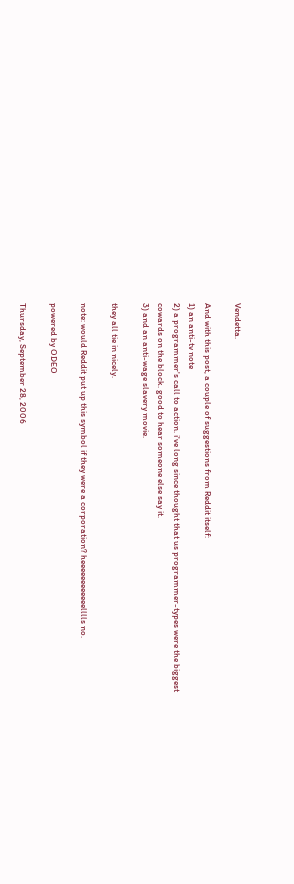Vendetta.

And with this post, a couple of suggestions from Reddit itself:
1) an anti-tv note
2) a programmer's call to action. i've long since thought that us programmer-types were the biggest cowards on the block. good to hear someone else say it.
3) and an anti-wage slavery movie.

they all tie in nicely.

note: would Reddit put up this symbol if they were a corporation? heeeeeeeeeeeelllls no.

powered by ODEO

Thursday, September 28, 2006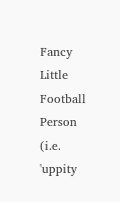Fancy Little Football Person (i.e. 'uppity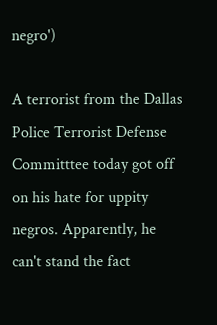negro')

A terrorist from the Dallas Police Terrorist Defense Committtee today got off on his hate for uppity negros. Apparently, he can't stand the fact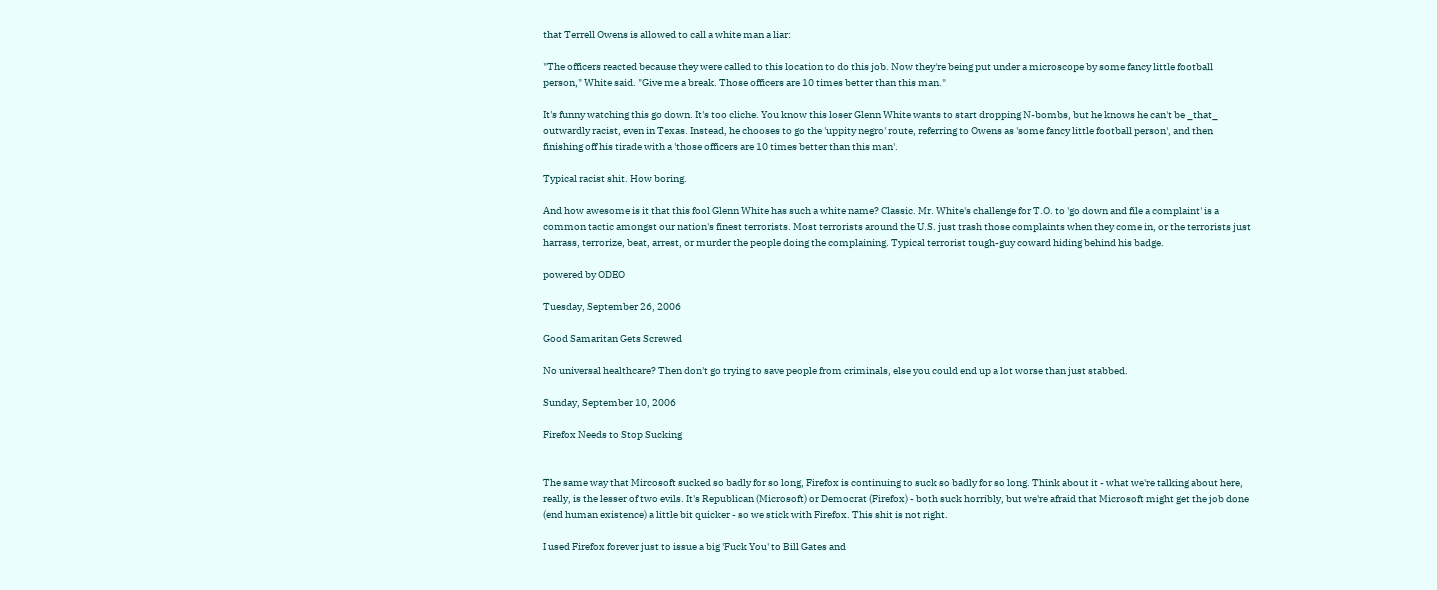that Terrell Owens is allowed to call a white man a liar:

"The officers reacted because they were called to this location to do this job. Now they're being put under a microscope by some fancy little football person," White said. "Give me a break. Those officers are 10 times better than this man."

It's funny watching this go down. It's too cliche. You know this loser Glenn White wants to start dropping N-bombs, but he knows he can't be _that_ outwardly racist, even in Texas. Instead, he chooses to go the 'uppity negro' route, referring to Owens as 'some fancy little football person', and then finishing off his tirade with a 'those officers are 10 times better than this man'.

Typical racist shit. How boring.

And how awesome is it that this fool Glenn White has such a white name? Classic. Mr. White's challenge for T.O. to 'go down and file a complaint' is a common tactic amongst our nation's finest terrorists. Most terrorists around the U.S. just trash those complaints when they come in, or the terrorists just harrass, terrorize, beat, arrest, or murder the people doing the complaining. Typical terrorist tough-guy coward hiding behind his badge.

powered by ODEO

Tuesday, September 26, 2006

Good Samaritan Gets Screwed

No universal healthcare? Then don't go trying to save people from criminals, else you could end up a lot worse than just stabbed.

Sunday, September 10, 2006

Firefox Needs to Stop Sucking


The same way that Mircosoft sucked so badly for so long, Firefox is continuing to suck so badly for so long. Think about it - what we're talking about here, really, is the lesser of two evils. It's Republican (Microsoft) or Democrat (Firefox) - both suck horribly, but we're afraid that Microsoft might get the job done (end human existence) a little bit quicker - so we stick with Firefox. This shit is not right.

I used Firefox forever just to issue a big 'Fuck You' to Bill Gates and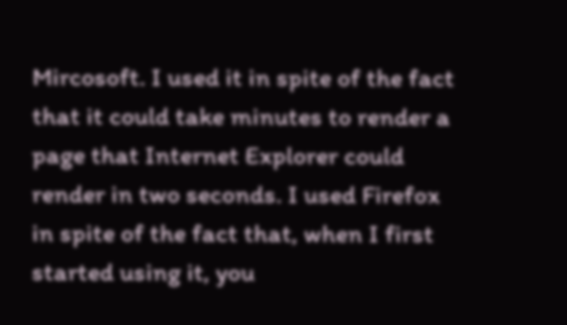Mircosoft. I used it in spite of the fact that it could take minutes to render a page that Internet Explorer could render in two seconds. I used Firefox in spite of the fact that, when I first started using it, you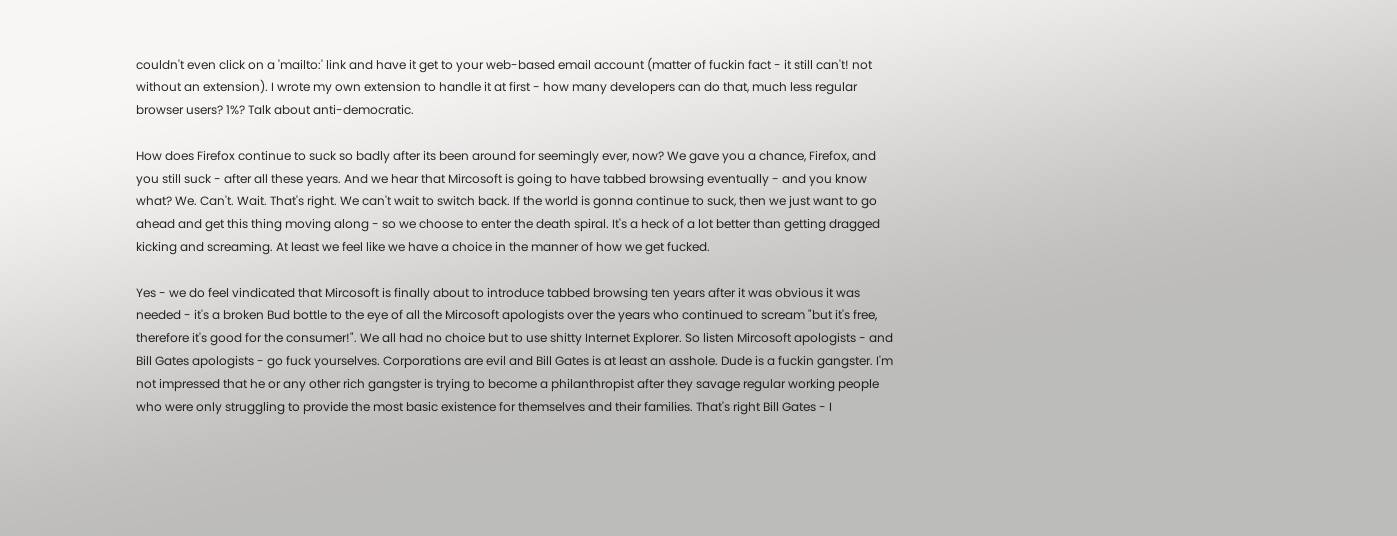couldn't even click on a 'mailto:' link and have it get to your web-based email account (matter of fuckin fact - it still can't! not without an extension). I wrote my own extension to handle it at first - how many developers can do that, much less regular browser users? 1%? Talk about anti-democratic.

How does Firefox continue to suck so badly after its been around for seemingly ever, now? We gave you a chance, Firefox, and you still suck - after all these years. And we hear that Mircosoft is going to have tabbed browsing eventually - and you know what? We. Can't. Wait. That's right. We can't wait to switch back. If the world is gonna continue to suck, then we just want to go ahead and get this thing moving along - so we choose to enter the death spiral. It's a heck of a lot better than getting dragged kicking and screaming. At least we feel like we have a choice in the manner of how we get fucked.

Yes - we do feel vindicated that Mircosoft is finally about to introduce tabbed browsing ten years after it was obvious it was needed - it's a broken Bud bottle to the eye of all the Mircosoft apologists over the years who continued to scream "but it's free, therefore it's good for the consumer!". We all had no choice but to use shitty Internet Explorer. So listen Mircosoft apologists - and Bill Gates apologists - go fuck yourselves. Corporations are evil and Bill Gates is at least an asshole. Dude is a fuckin gangster. I'm not impressed that he or any other rich gangster is trying to become a philanthropist after they savage regular working people who were only struggling to provide the most basic existence for themselves and their families. That's right Bill Gates - I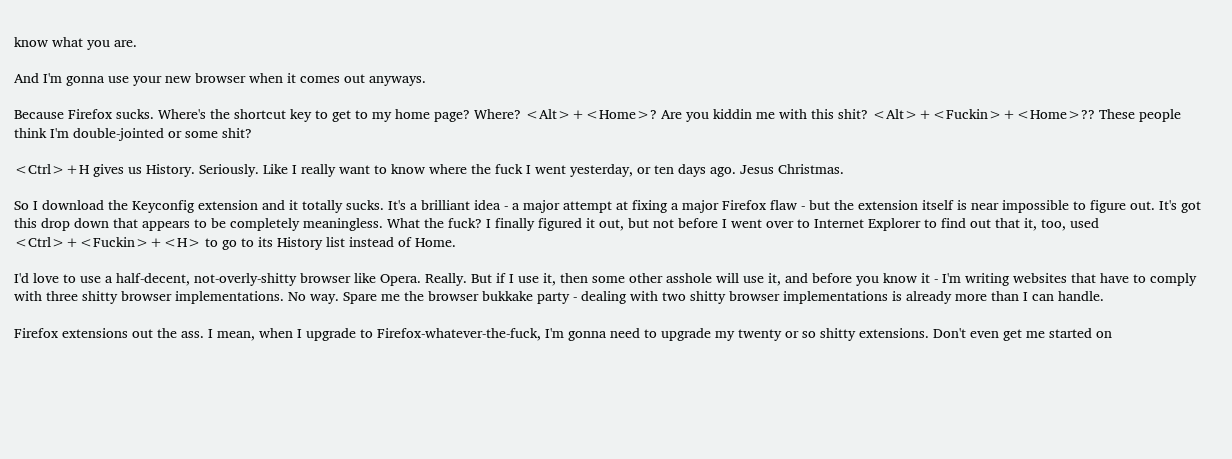know what you are.

And I'm gonna use your new browser when it comes out anyways.

Because Firefox sucks. Where's the shortcut key to get to my home page? Where? <Alt>+<Home>? Are you kiddin me with this shit? <Alt>+<Fuckin>+<Home>?? These people think I'm double-jointed or some shit?

<Ctrl>+H gives us History. Seriously. Like I really want to know where the fuck I went yesterday, or ten days ago. Jesus Christmas.

So I download the Keyconfig extension and it totally sucks. It's a brilliant idea - a major attempt at fixing a major Firefox flaw - but the extension itself is near impossible to figure out. It's got this drop down that appears to be completely meaningless. What the fuck? I finally figured it out, but not before I went over to Internet Explorer to find out that it, too, used <Ctrl>+<Fuckin>+<H> to go to its History list instead of Home.

I'd love to use a half-decent, not-overly-shitty browser like Opera. Really. But if I use it, then some other asshole will use it, and before you know it - I'm writing websites that have to comply with three shitty browser implementations. No way. Spare me the browser bukkake party - dealing with two shitty browser implementations is already more than I can handle.

Firefox extensions out the ass. I mean, when I upgrade to Firefox-whatever-the-fuck, I'm gonna need to upgrade my twenty or so shitty extensions. Don't even get me started on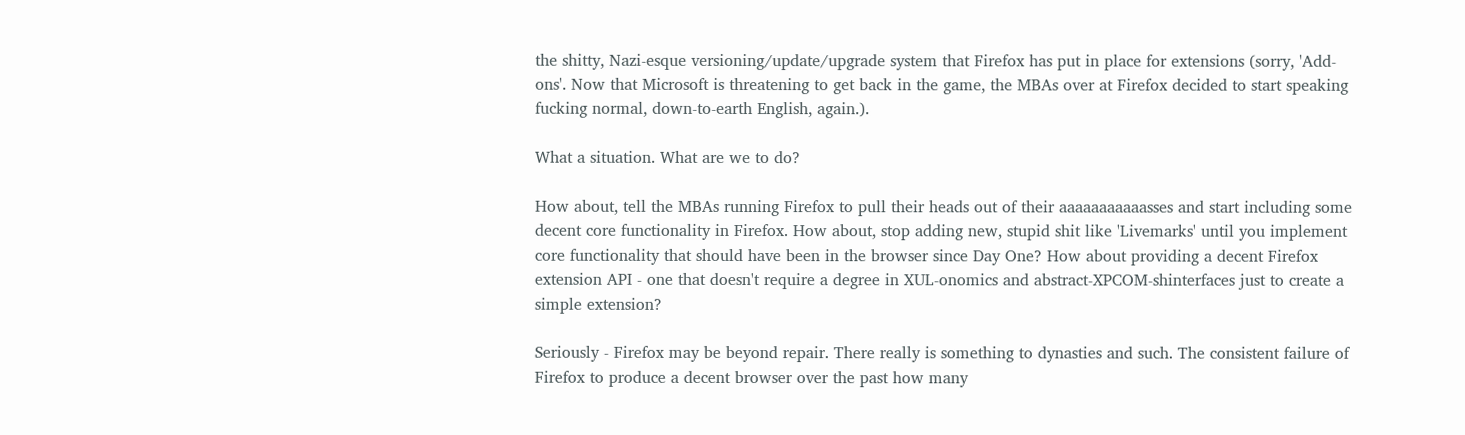the shitty, Nazi-esque versioning/update/upgrade system that Firefox has put in place for extensions (sorry, 'Add-ons'. Now that Microsoft is threatening to get back in the game, the MBAs over at Firefox decided to start speaking fucking normal, down-to-earth English, again.).

What a situation. What are we to do?

How about, tell the MBAs running Firefox to pull their heads out of their aaaaaaaaaaasses and start including some decent core functionality in Firefox. How about, stop adding new, stupid shit like 'Livemarks' until you implement core functionality that should have been in the browser since Day One? How about providing a decent Firefox extension API - one that doesn't require a degree in XUL-onomics and abstract-XPCOM-shinterfaces just to create a simple extension?

Seriously - Firefox may be beyond repair. There really is something to dynasties and such. The consistent failure of Firefox to produce a decent browser over the past how many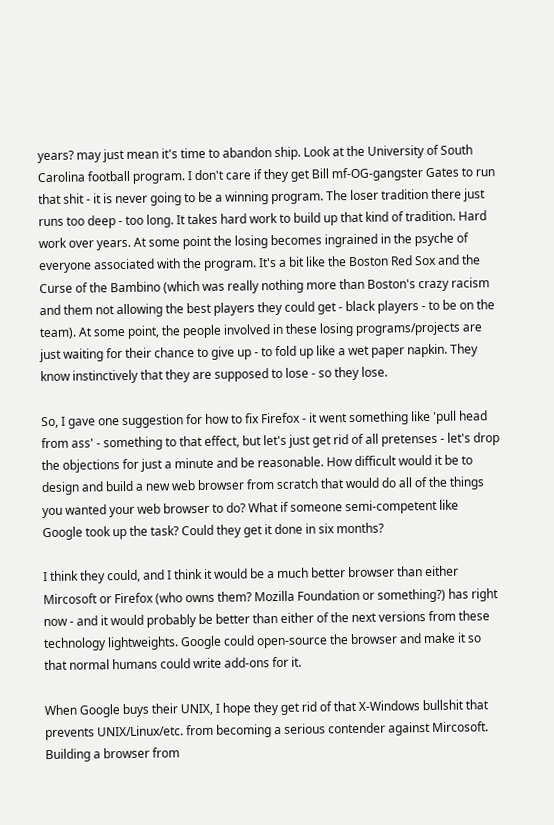years? may just mean it's time to abandon ship. Look at the University of South Carolina football program. I don't care if they get Bill mf-OG-gangster Gates to run that shit - it is never going to be a winning program. The loser tradition there just runs too deep - too long. It takes hard work to build up that kind of tradition. Hard work over years. At some point the losing becomes ingrained in the psyche of everyone associated with the program. It's a bit like the Boston Red Sox and the Curse of the Bambino (which was really nothing more than Boston's crazy racism and them not allowing the best players they could get - black players - to be on the team). At some point, the people involved in these losing programs/projects are just waiting for their chance to give up - to fold up like a wet paper napkin. They know instinctively that they are supposed to lose - so they lose.

So, I gave one suggestion for how to fix Firefox - it went something like 'pull head from ass' - something to that effect, but let's just get rid of all pretenses - let's drop the objections for just a minute and be reasonable. How difficult would it be to design and build a new web browser from scratch that would do all of the things you wanted your web browser to do? What if someone semi-competent like Google took up the task? Could they get it done in six months?

I think they could, and I think it would be a much better browser than either Mircosoft or Firefox (who owns them? Mozilla Foundation or something?) has right now - and it would probably be better than either of the next versions from these technology lightweights. Google could open-source the browser and make it so that normal humans could write add-ons for it.

When Google buys their UNIX, I hope they get rid of that X-Windows bullshit that prevents UNIX/Linux/etc. from becoming a serious contender against Mircosoft. Building a browser from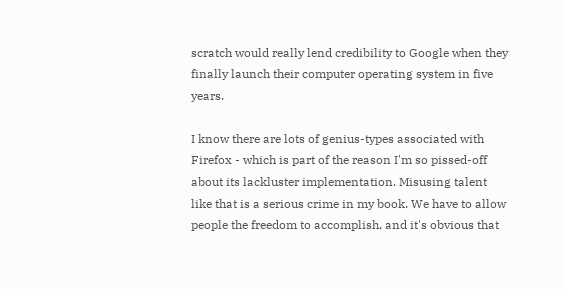scratch would really lend credibility to Google when they finally launch their computer operating system in five years.

I know there are lots of genius-types associated with Firefox - which is part of the reason I'm so pissed-off about its lackluster implementation. Misusing talent like that is a serious crime in my book. We have to allow people the freedom to accomplish, and it's obvious that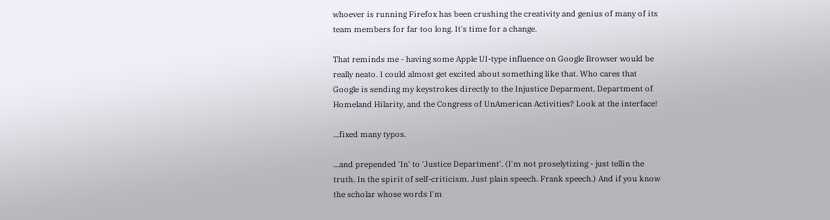whoever is running Firefox has been crushing the creativity and genius of many of its team members for far too long. It's time for a change.

That reminds me - having some Apple UI-type influence on Google Browser would be really neato. I could almost get excited about something like that. Who cares that Google is sending my keystrokes directly to the Injustice Deparment, Department of Homeland Hilarity, and the Congress of UnAmerican Activities? Look at the interface!

...fixed many typos.

...and prepended 'In' to 'Justice Department'. (I'm not proselytizing - just tellin the truth. In the spirit of self-criticism. Just plain speech. Frank speech.) And if you know the scholar whose words I'm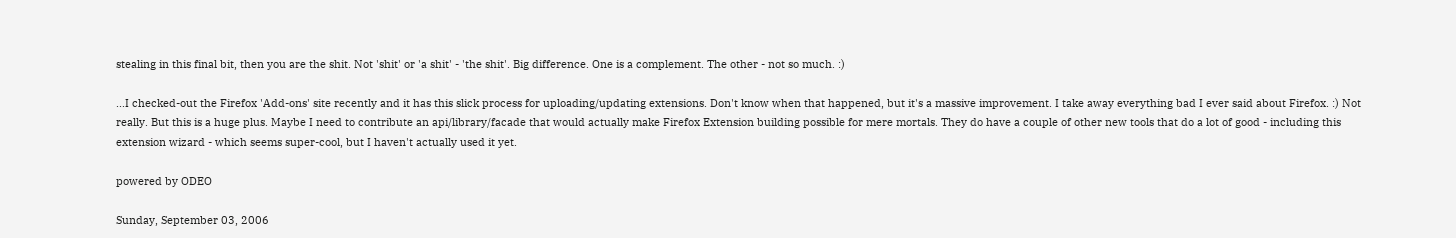stealing in this final bit, then you are the shit. Not 'shit' or 'a shit' - 'the shit'. Big difference. One is a complement. The other - not so much. :)

...I checked-out the Firefox 'Add-ons' site recently and it has this slick process for uploading/updating extensions. Don't know when that happened, but it's a massive improvement. I take away everything bad I ever said about Firefox. :) Not really. But this is a huge plus. Maybe I need to contribute an api/library/facade that would actually make Firefox Extension building possible for mere mortals. They do have a couple of other new tools that do a lot of good - including this extension wizard - which seems super-cool, but I haven't actually used it yet.

powered by ODEO

Sunday, September 03, 2006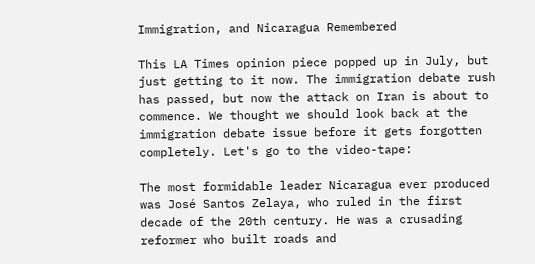Immigration, and Nicaragua Remembered

This LA Times opinion piece popped up in July, but just getting to it now. The immigration debate rush has passed, but now the attack on Iran is about to commence. We thought we should look back at the immigration debate issue before it gets forgotten completely. Let's go to the video-tape:

The most formidable leader Nicaragua ever produced was José Santos Zelaya, who ruled in the first decade of the 20th century. He was a crusading reformer who built roads and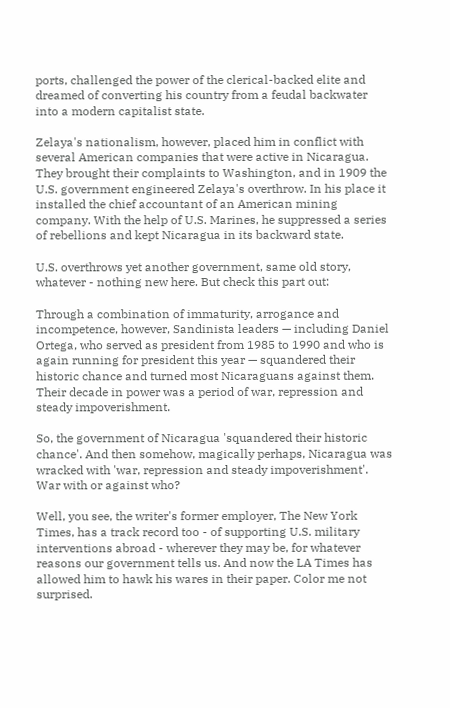ports, challenged the power of the clerical-backed elite and dreamed of converting his country from a feudal backwater into a modern capitalist state.

Zelaya's nationalism, however, placed him in conflict with several American companies that were active in Nicaragua. They brought their complaints to Washington, and in 1909 the U.S. government engineered Zelaya's overthrow. In his place it installed the chief accountant of an American mining company. With the help of U.S. Marines, he suppressed a series of rebellions and kept Nicaragua in its backward state.

U.S. overthrows yet another government, same old story, whatever - nothing new here. But check this part out:

Through a combination of immaturity, arrogance and incompetence, however, Sandinista leaders — including Daniel Ortega, who served as president from 1985 to 1990 and who is again running for president this year — squandered their historic chance and turned most Nicaraguans against them. Their decade in power was a period of war, repression and steady impoverishment.

So, the government of Nicaragua 'squandered their historic chance'. And then somehow, magically perhaps, Nicaragua was wracked with 'war, repression and steady impoverishment'. War with or against who?

Well, you see, the writer's former employer, The New York Times, has a track record too - of supporting U.S. military interventions abroad - wherever they may be, for whatever reasons our government tells us. And now the LA Times has allowed him to hawk his wares in their paper. Color me not surprised.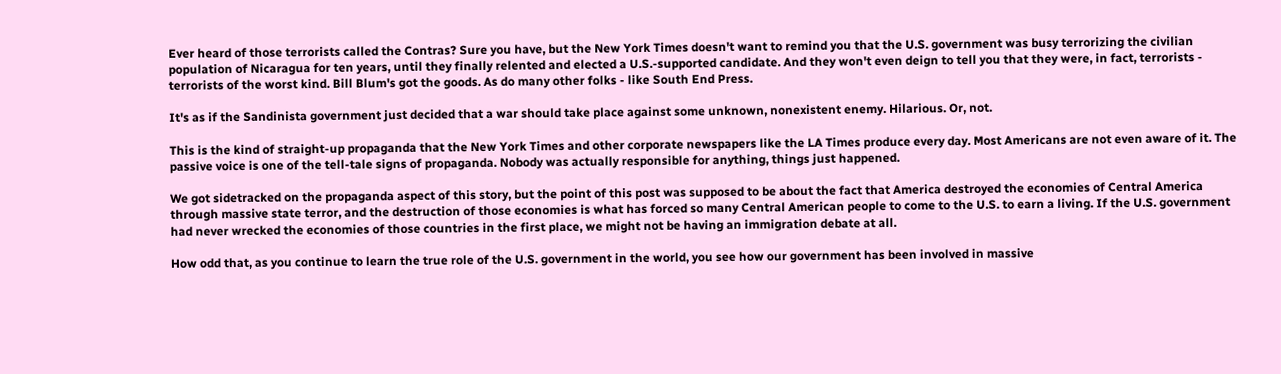Ever heard of those terrorists called the Contras? Sure you have, but the New York Times doesn't want to remind you that the U.S. government was busy terrorizing the civilian population of Nicaragua for ten years, until they finally relented and elected a U.S.-supported candidate. And they won't even deign to tell you that they were, in fact, terrorists - terrorists of the worst kind. Bill Blum's got the goods. As do many other folks - like South End Press.

It's as if the Sandinista government just decided that a war should take place against some unknown, nonexistent enemy. Hilarious. Or, not.

This is the kind of straight-up propaganda that the New York Times and other corporate newspapers like the LA Times produce every day. Most Americans are not even aware of it. The passive voice is one of the tell-tale signs of propaganda. Nobody was actually responsible for anything, things just happened.

We got sidetracked on the propaganda aspect of this story, but the point of this post was supposed to be about the fact that America destroyed the economies of Central America through massive state terror, and the destruction of those economies is what has forced so many Central American people to come to the U.S. to earn a living. If the U.S. government had never wrecked the economies of those countries in the first place, we might not be having an immigration debate at all.

How odd that, as you continue to learn the true role of the U.S. government in the world, you see how our government has been involved in massive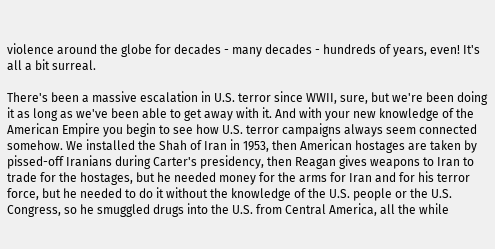violence around the globe for decades - many decades - hundreds of years, even! It's all a bit surreal.

There's been a massive escalation in U.S. terror since WWII, sure, but we're been doing it as long as we've been able to get away with it. And with your new knowledge of the American Empire you begin to see how U.S. terror campaigns always seem connected somehow. We installed the Shah of Iran in 1953, then American hostages are taken by pissed-off Iranians during Carter's presidency, then Reagan gives weapons to Iran to trade for the hostages, but he needed money for the arms for Iran and for his terror force, but he needed to do it without the knowledge of the U.S. people or the U.S. Congress, so he smuggled drugs into the U.S. from Central America, all the while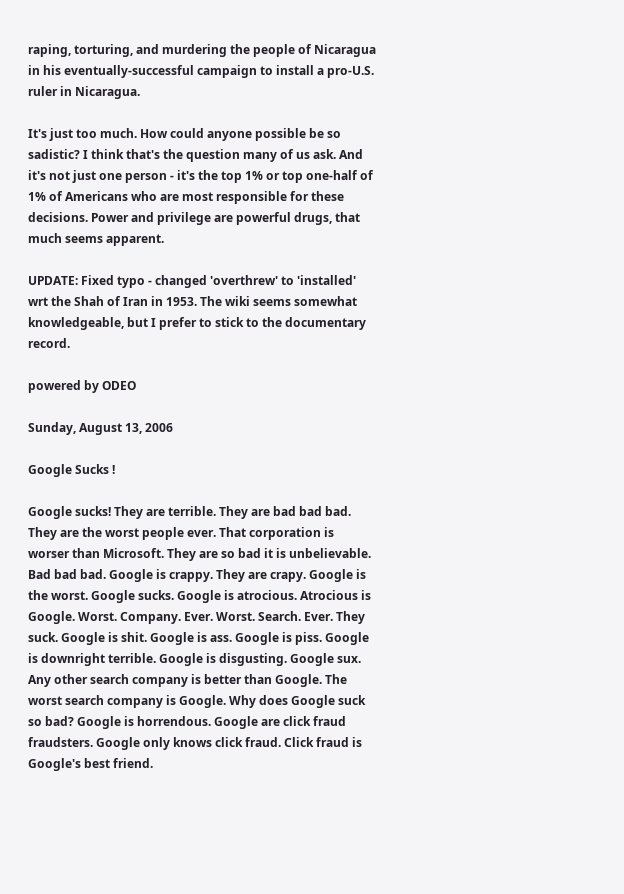raping, torturing, and murdering the people of Nicaragua in his eventually-successful campaign to install a pro-U.S. ruler in Nicaragua.

It's just too much. How could anyone possible be so sadistic? I think that's the question many of us ask. And it's not just one person - it's the top 1% or top one-half of 1% of Americans who are most responsible for these decisions. Power and privilege are powerful drugs, that much seems apparent.

UPDATE: Fixed typo - changed 'overthrew' to 'installed' wrt the Shah of Iran in 1953. The wiki seems somewhat knowledgeable, but I prefer to stick to the documentary record.

powered by ODEO

Sunday, August 13, 2006

Google Sucks !

Google sucks! They are terrible. They are bad bad bad. They are the worst people ever. That corporation is worser than Microsoft. They are so bad it is unbelievable. Bad bad bad. Google is crappy. They are crapy. Google is the worst. Google sucks. Google is atrocious. Atrocious is Google. Worst. Company. Ever. Worst. Search. Ever. They suck. Google is shit. Google is ass. Google is piss. Google is downright terrible. Google is disgusting. Google sux. Any other search company is better than Google. The worst search company is Google. Why does Google suck so bad? Google is horrendous. Google are click fraud fraudsters. Google only knows click fraud. Click fraud is Google's best friend.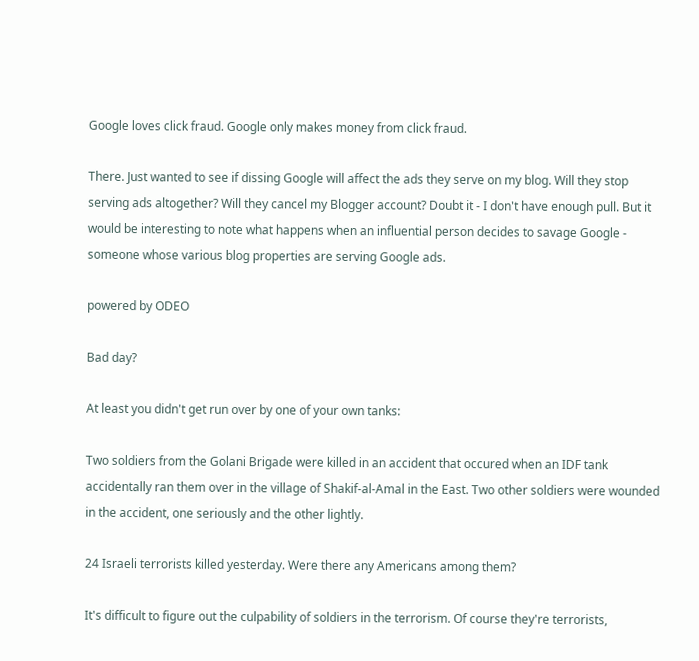Google loves click fraud. Google only makes money from click fraud.

There. Just wanted to see if dissing Google will affect the ads they serve on my blog. Will they stop serving ads altogether? Will they cancel my Blogger account? Doubt it - I don't have enough pull. But it would be interesting to note what happens when an influential person decides to savage Google - someone whose various blog properties are serving Google ads.

powered by ODEO

Bad day?

At least you didn't get run over by one of your own tanks:

Two soldiers from the Golani Brigade were killed in an accident that occured when an IDF tank accidentally ran them over in the village of Shakif-al-Amal in the East. Two other soldiers were wounded in the accident, one seriously and the other lightly.

24 Israeli terrorists killed yesterday. Were there any Americans among them?

It's difficult to figure out the culpability of soldiers in the terrorism. Of course they're terrorists,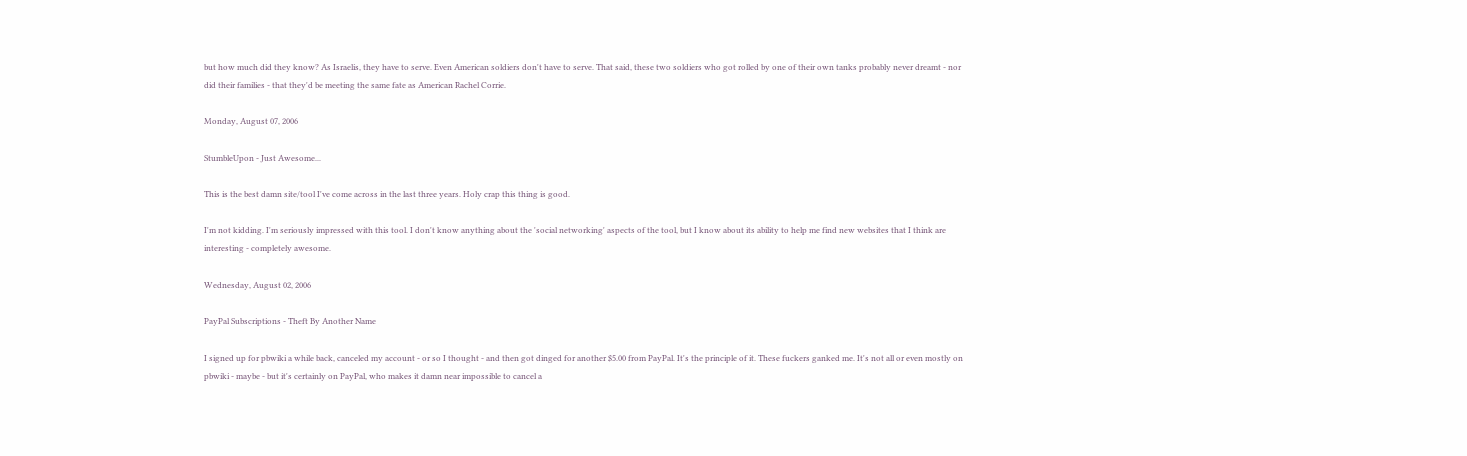but how much did they know? As Israelis, they have to serve. Even American soldiers don't have to serve. That said, these two soldiers who got rolled by one of their own tanks probably never dreamt - nor did their families - that they'd be meeting the same fate as American Rachel Corrie.

Monday, August 07, 2006

StumbleUpon - Just Awesome...

This is the best damn site/tool I've come across in the last three years. Holy crap this thing is good.

I'm not kidding. I'm seriously impressed with this tool. I don't know anything about the 'social networking' aspects of the tool, but I know about its ability to help me find new websites that I think are interesting - completely awesome.

Wednesday, August 02, 2006

PayPal Subscriptions - Theft By Another Name

I signed up for pbwiki a while back, canceled my account - or so I thought - and then got dinged for another $5.00 from PayPal. It's the principle of it. These fuckers ganked me. It's not all or even mostly on pbwiki - maybe - but it's certainly on PayPal, who makes it damn near impossible to cancel a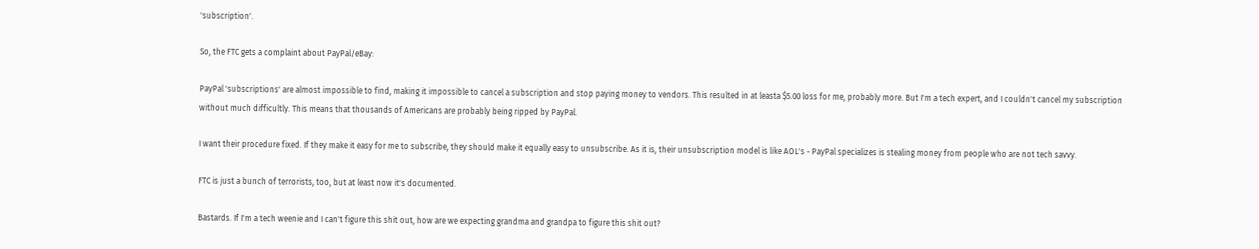'subscription'.

So, the FTC gets a complaint about PayPal/eBay:

PayPal 'subscriptions' are almost impossible to find, making it impossible to cancel a subscription and stop paying money to vendors. This resulted in at leasta $5.00 loss for me, probably more. But I'm a tech expert, and I couldn't cancel my subscription without much difficultly. This means that thousands of Americans are probably being ripped by PayPal.

I want their procedure fixed. If they make it easy for me to subscribe, they should make it equally easy to unsubscribe. As it is, their unsubscription model is like AOL's - PayPal specializes is stealing money from people who are not tech savvy.

FTC is just a bunch of terrorists, too, but at least now it's documented.

Bastards. If I'm a tech weenie and I can't figure this shit out, how are we expecting grandma and grandpa to figure this shit out?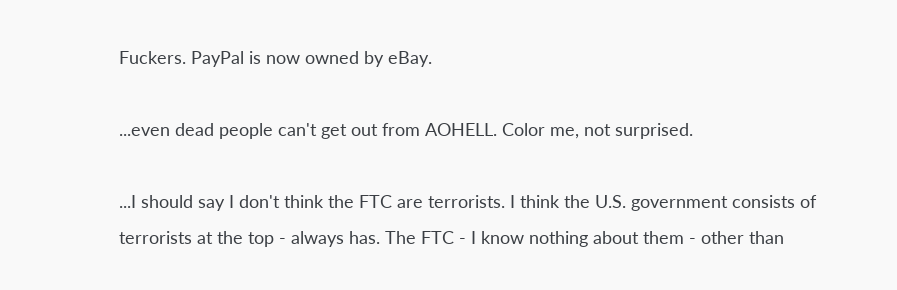Fuckers. PayPal is now owned by eBay.

...even dead people can't get out from AOHELL. Color me, not surprised.

...I should say I don't think the FTC are terrorists. I think the U.S. government consists of terrorists at the top - always has. The FTC - I know nothing about them - other than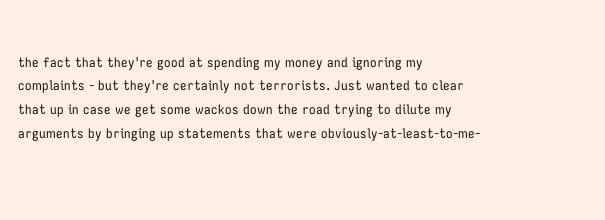the fact that they're good at spending my money and ignoring my complaints - but they're certainly not terrorists. Just wanted to clear that up in case we get some wackos down the road trying to dilute my arguments by bringing up statements that were obviously-at-least-to-me-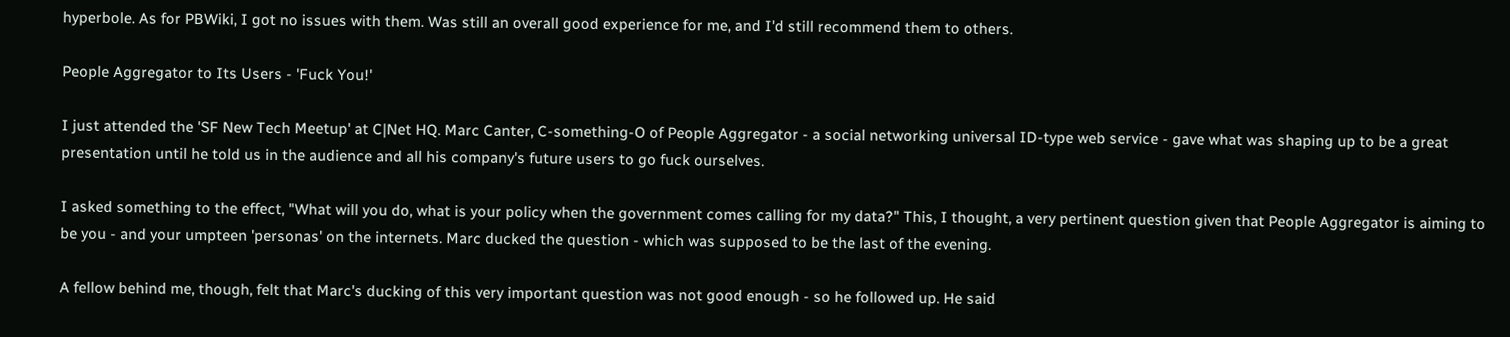hyperbole. As for PBWiki, I got no issues with them. Was still an overall good experience for me, and I'd still recommend them to others.

People Aggregator to Its Users - 'Fuck You!'

I just attended the 'SF New Tech Meetup' at C|Net HQ. Marc Canter, C-something-O of People Aggregator - a social networking universal ID-type web service - gave what was shaping up to be a great presentation until he told us in the audience and all his company's future users to go fuck ourselves.

I asked something to the effect, "What will you do, what is your policy when the government comes calling for my data?" This, I thought, a very pertinent question given that People Aggregator is aiming to be you - and your umpteen 'personas' on the internets. Marc ducked the question - which was supposed to be the last of the evening.

A fellow behind me, though, felt that Marc's ducking of this very important question was not good enough - so he followed up. He said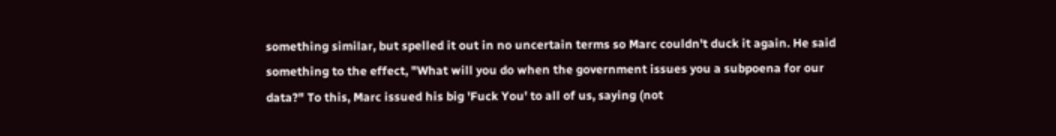something similar, but spelled it out in no uncertain terms so Marc couldn't duck it again. He said something to the effect, "What will you do when the government issues you a subpoena for our data?" To this, Marc issued his big 'Fuck You' to all of us, saying (not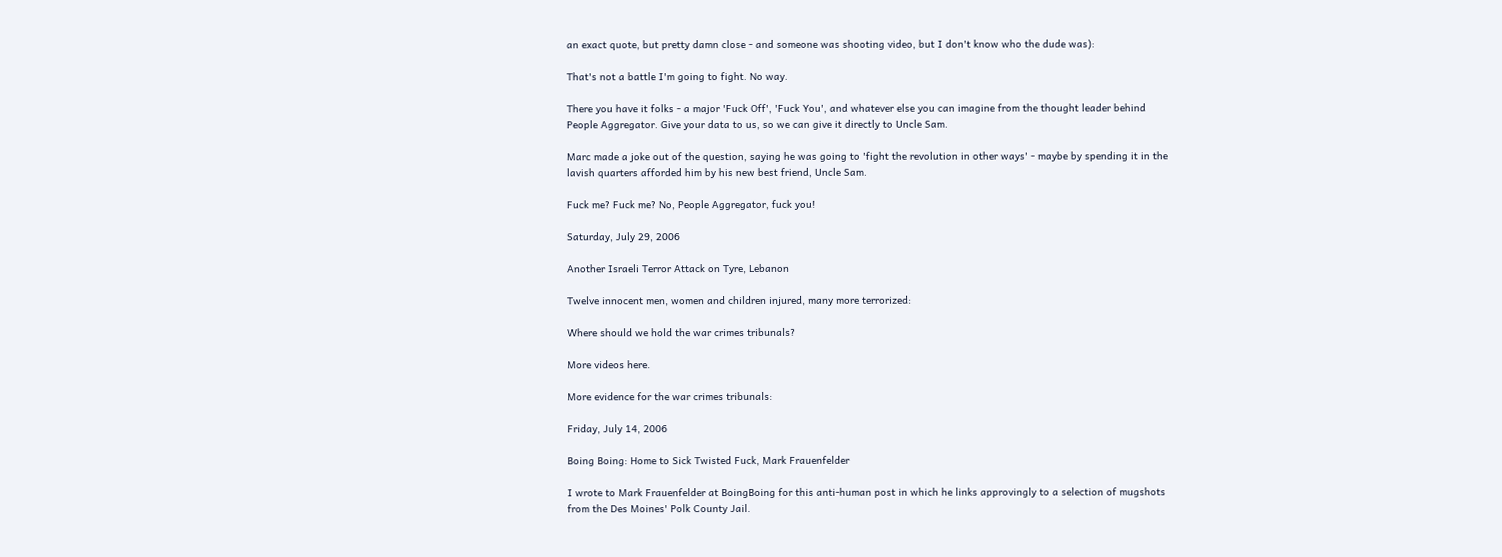an exact quote, but pretty damn close - and someone was shooting video, but I don't know who the dude was):

That's not a battle I'm going to fight. No way.

There you have it folks - a major 'Fuck Off', 'Fuck You', and whatever else you can imagine from the thought leader behind People Aggregator. Give your data to us, so we can give it directly to Uncle Sam.

Marc made a joke out of the question, saying he was going to 'fight the revolution in other ways' - maybe by spending it in the lavish quarters afforded him by his new best friend, Uncle Sam.

Fuck me? Fuck me? No, People Aggregator, fuck you!

Saturday, July 29, 2006

Another Israeli Terror Attack on Tyre, Lebanon

Twelve innocent men, women and children injured, many more terrorized:

Where should we hold the war crimes tribunals?

More videos here.

More evidence for the war crimes tribunals:

Friday, July 14, 2006

Boing Boing: Home to Sick Twisted Fuck, Mark Frauenfelder

I wrote to Mark Frauenfelder at BoingBoing for this anti-human post in which he links approvingly to a selection of mugshots from the Des Moines' Polk County Jail.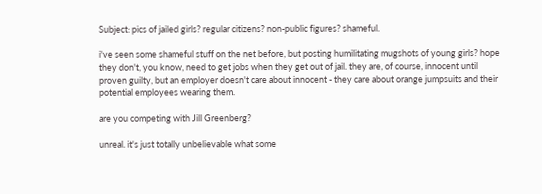Subject: pics of jailed girls? regular citizens? non-public figures? shameful.

i've seen some shameful stuff on the net before, but posting humilitating mugshots of young girls? hope they don't, you know, need to get jobs when they get out of jail. they are, of course, innocent until proven guilty, but an employer doesn't care about innocent - they care about orange jumpsuits and their potential employees wearing them.

are you competing with Jill Greenberg?

unreal. it's just totally unbelievable what some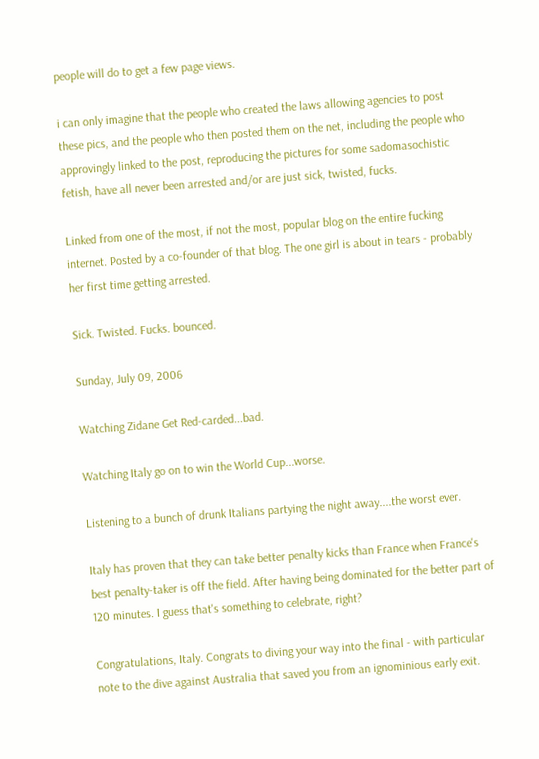people will do to get a few page views.

i can only imagine that the people who created the laws allowing agencies to post these pics, and the people who then posted them on the net, including the people who approvingly linked to the post, reproducing the pictures for some sadomasochistic fetish, have all never been arrested and/or are just sick, twisted, fucks.

Linked from one of the most, if not the most, popular blog on the entire fucking internet. Posted by a co-founder of that blog. The one girl is about in tears - probably her first time getting arrested.

Sick. Twisted. Fucks. bounced.

Sunday, July 09, 2006

Watching Zidane Get Red-carded...bad.

Watching Italy go on to win the World Cup...worse.

Listening to a bunch of drunk Italians partying the night away....the worst ever.

Italy has proven that they can take better penalty kicks than France when France's best penalty-taker is off the field. After having being dominated for the better part of 120 minutes. I guess that's something to celebrate, right?

Congratulations, Italy. Congrats to diving your way into the final - with particular note to the dive against Australia that saved you from an ignominious early exit.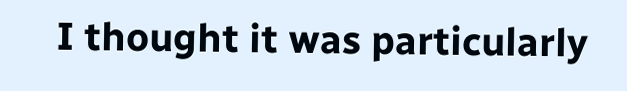I thought it was particularly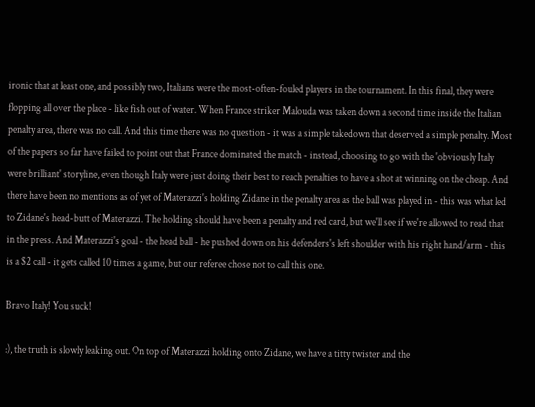ironic that at least one, and possibly two, Italians were the most-often-fouled players in the tournament. In this final, they were flopping all over the place - like fish out of water. When France striker Malouda was taken down a second time inside the Italian penalty area, there was no call. And this time there was no question - it was a simple takedown that deserved a simple penalty. Most of the papers so far have failed to point out that France dominated the match - instead, choosing to go with the 'obviously Italy were brilliant' storyline, even though Italy were just doing their best to reach penalties to have a shot at winning on the cheap. And there have been no mentions as of yet of Materazzi's holding Zidane in the penalty area as the ball was played in - this was what led to Zidane's head-butt of Materazzi. The holding should have been a penalty and red card, but we'll see if we're allowed to read that in the press. And Materazzi's goal - the head ball - he pushed down on his defenders's left shoulder with his right hand/arm - this is a $2 call - it gets called 10 times a game, but our referee chose not to call this one.

Bravo Italy! You suck!

:), the truth is slowly leaking out. On top of Materazzi holding onto Zidane, we have a titty twister and the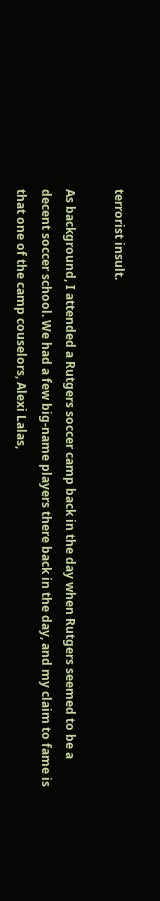terrorist insult.

As background, I attended a Rutgers soccer camp back in the day when Rutgers seemed to be a decent soccer school. We had a few big-name players there back in the day, and my claim to fame is that one of the camp couselors, Alexi Lalas,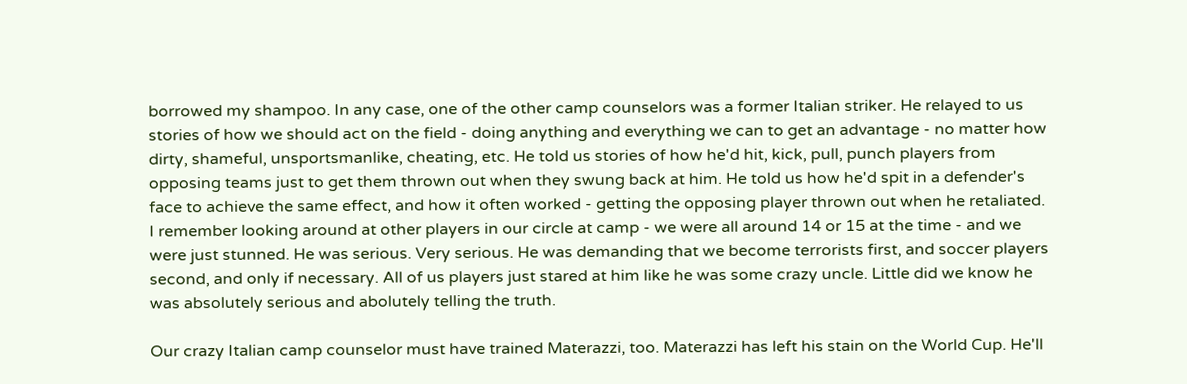borrowed my shampoo. In any case, one of the other camp counselors was a former Italian striker. He relayed to us stories of how we should act on the field - doing anything and everything we can to get an advantage - no matter how dirty, shameful, unsportsmanlike, cheating, etc. He told us stories of how he'd hit, kick, pull, punch players from opposing teams just to get them thrown out when they swung back at him. He told us how he'd spit in a defender's face to achieve the same effect, and how it often worked - getting the opposing player thrown out when he retaliated. I remember looking around at other players in our circle at camp - we were all around 14 or 15 at the time - and we were just stunned. He was serious. Very serious. He was demanding that we become terrorists first, and soccer players second, and only if necessary. All of us players just stared at him like he was some crazy uncle. Little did we know he was absolutely serious and abolutely telling the truth.

Our crazy Italian camp counselor must have trained Materazzi, too. Materazzi has left his stain on the World Cup. He'll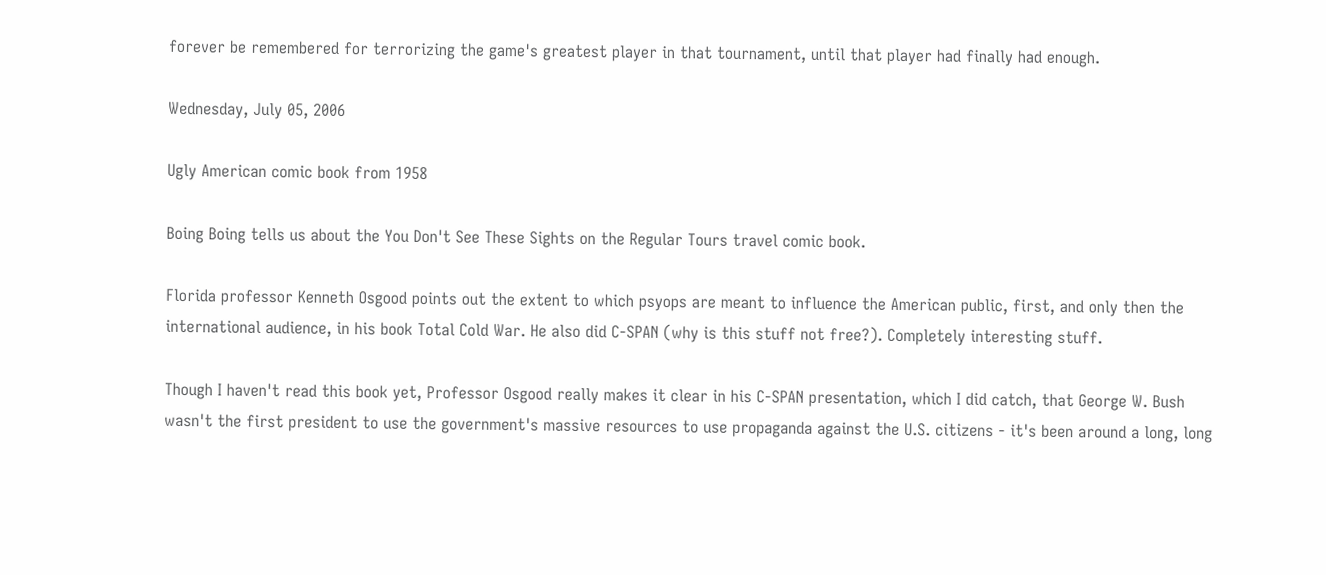forever be remembered for terrorizing the game's greatest player in that tournament, until that player had finally had enough.

Wednesday, July 05, 2006

Ugly American comic book from 1958

Boing Boing tells us about the You Don't See These Sights on the Regular Tours travel comic book.

Florida professor Kenneth Osgood points out the extent to which psyops are meant to influence the American public, first, and only then the international audience, in his book Total Cold War. He also did C-SPAN (why is this stuff not free?). Completely interesting stuff.

Though I haven't read this book yet, Professor Osgood really makes it clear in his C-SPAN presentation, which I did catch, that George W. Bush wasn't the first president to use the government's massive resources to use propaganda against the U.S. citizens - it's been around a long, long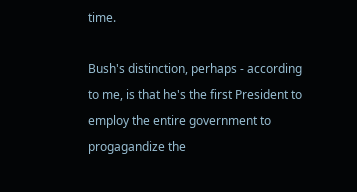time.

Bush's distinction, perhaps - according to me, is that he's the first President to employ the entire government to progagandize the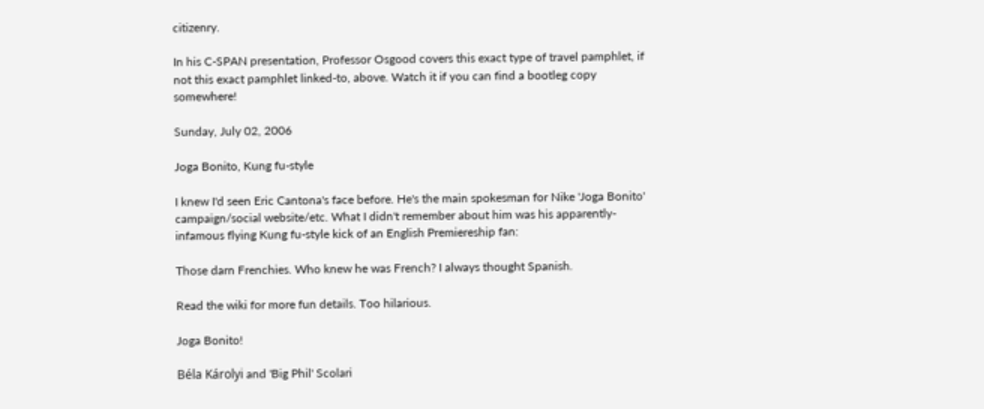citizenry.

In his C-SPAN presentation, Professor Osgood covers this exact type of travel pamphlet, if not this exact pamphlet linked-to, above. Watch it if you can find a bootleg copy somewhere!

Sunday, July 02, 2006

Joga Bonito, Kung fu-style

I knew I'd seen Eric Cantona's face before. He's the main spokesman for Nike 'Joga Bonito' campaign/social website/etc. What I didn't remember about him was his apparently-infamous flying Kung fu-style kick of an English Premiereship fan:

Those darn Frenchies. Who knew he was French? I always thought Spanish.

Read the wiki for more fun details. Too hilarious.

Joga Bonito!

Béla Károlyi and 'Big Phil' Scolari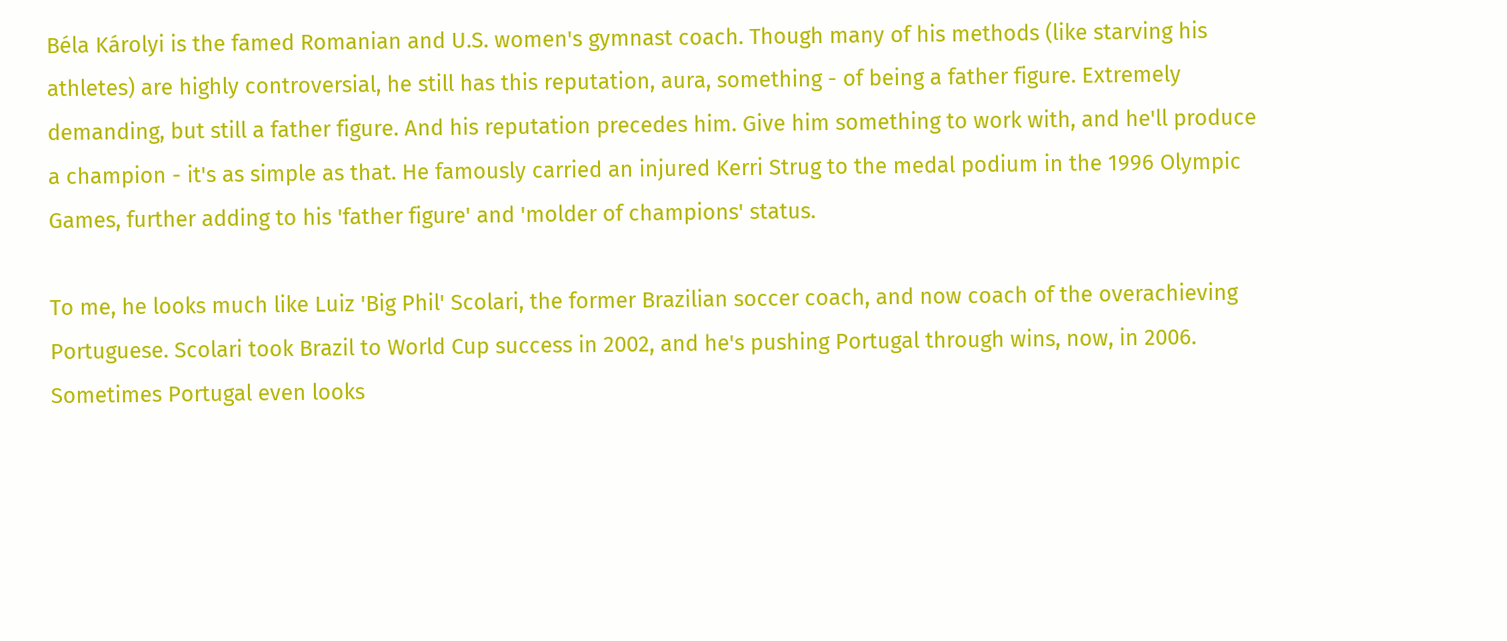Béla Károlyi is the famed Romanian and U.S. women's gymnast coach. Though many of his methods (like starving his athletes) are highly controversial, he still has this reputation, aura, something - of being a father figure. Extremely demanding, but still a father figure. And his reputation precedes him. Give him something to work with, and he'll produce a champion - it's as simple as that. He famously carried an injured Kerri Strug to the medal podium in the 1996 Olympic Games, further adding to his 'father figure' and 'molder of champions' status.

To me, he looks much like Luiz 'Big Phil' Scolari, the former Brazilian soccer coach, and now coach of the overachieving Portuguese. Scolari took Brazil to World Cup success in 2002, and he's pushing Portugal through wins, now, in 2006. Sometimes Portugal even looks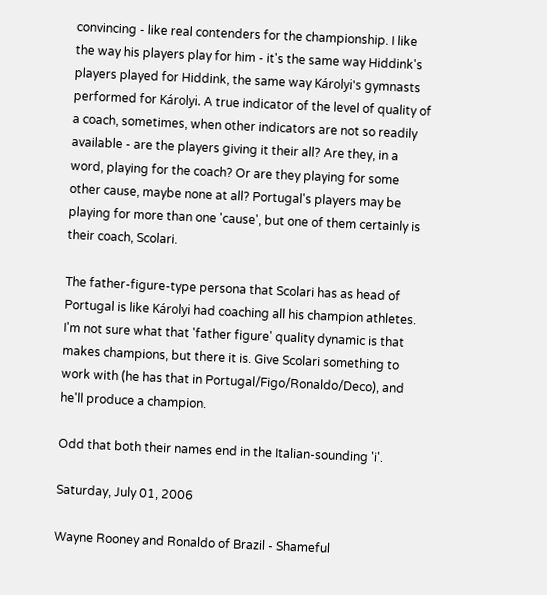convincing - like real contenders for the championship. I like the way his players play for him - it's the same way Hiddink's players played for Hiddink, the same way Károlyi's gymnasts performed for Károlyi. A true indicator of the level of quality of a coach, sometimes, when other indicators are not so readily available - are the players giving it their all? Are they, in a word, playing for the coach? Or are they playing for some other cause, maybe none at all? Portugal's players may be playing for more than one 'cause', but one of them certainly is their coach, Scolari.

The father-figure-type persona that Scolari has as head of Portugal is like Károlyi had coaching all his champion athletes. I'm not sure what that 'father figure' quality dynamic is that makes champions, but there it is. Give Scolari something to work with (he has that in Portugal/Figo/Ronaldo/Deco), and he'll produce a champion.

Odd that both their names end in the Italian-sounding 'i'.

Saturday, July 01, 2006

Wayne Rooney and Ronaldo of Brazil - Shameful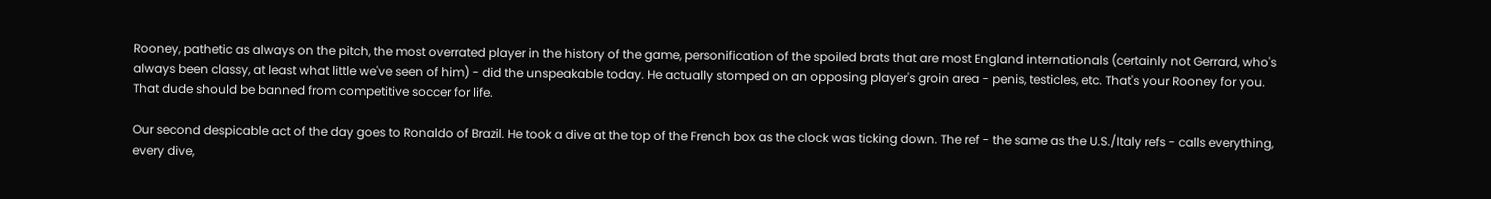Rooney, pathetic as always on the pitch, the most overrated player in the history of the game, personification of the spoiled brats that are most England internationals (certainly not Gerrard, who's always been classy, at least what little we've seen of him) - did the unspeakable today. He actually stomped on an opposing player's groin area - penis, testicles, etc. That's your Rooney for you. That dude should be banned from competitive soccer for life.

Our second despicable act of the day goes to Ronaldo of Brazil. He took a dive at the top of the French box as the clock was ticking down. The ref - the same as the U.S./Italy refs - calls everything, every dive,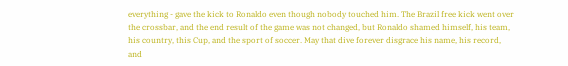everything - gave the kick to Ronaldo even though nobody touched him. The Brazil free kick went over the crossbar, and the end result of the game was not changed, but Ronaldo shamed himself, his team, his country, this Cup, and the sport of soccer. May that dive forever disgrace his name, his record, and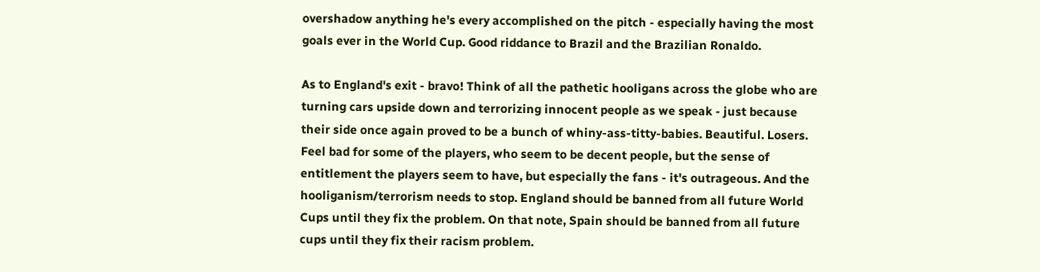overshadow anything he's every accomplished on the pitch - especially having the most goals ever in the World Cup. Good riddance to Brazil and the Brazilian Ronaldo.

As to England's exit - bravo! Think of all the pathetic hooligans across the globe who are turning cars upside down and terrorizing innocent people as we speak - just because their side once again proved to be a bunch of whiny-ass-titty-babies. Beautiful. Losers. Feel bad for some of the players, who seem to be decent people, but the sense of entitlement the players seem to have, but especially the fans - it's outrageous. And the hooliganism/terrorism needs to stop. England should be banned from all future World Cups until they fix the problem. On that note, Spain should be banned from all future cups until they fix their racism problem.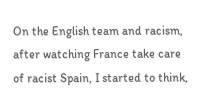On the English team and racism, after watching France take care of racist Spain, I started to think,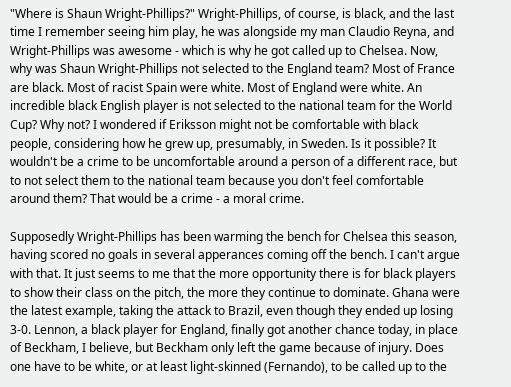"Where is Shaun Wright-Phillips?" Wright-Phillips, of course, is black, and the last time I remember seeing him play, he was alongside my man Claudio Reyna, and Wright-Phillips was awesome - which is why he got called up to Chelsea. Now, why was Shaun Wright-Phillips not selected to the England team? Most of France are black. Most of racist Spain were white. Most of England were white. An incredible black English player is not selected to the national team for the World Cup? Why not? I wondered if Eriksson might not be comfortable with black people, considering how he grew up, presumably, in Sweden. Is it possible? It wouldn't be a crime to be uncomfortable around a person of a different race, but to not select them to the national team because you don't feel comfortable around them? That would be a crime - a moral crime.

Supposedly Wright-Phillips has been warming the bench for Chelsea this season, having scored no goals in several apperances coming off the bench. I can't argue with that. It just seems to me that the more opportunity there is for black players to show their class on the pitch, the more they continue to dominate. Ghana were the latest example, taking the attack to Brazil, even though they ended up losing 3-0. Lennon, a black player for England, finally got another chance today, in place of Beckham, I believe, but Beckham only left the game because of injury. Does one have to be white, or at least light-skinned (Fernando), to be called up to the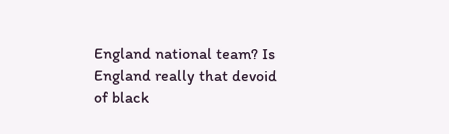England national team? Is England really that devoid of black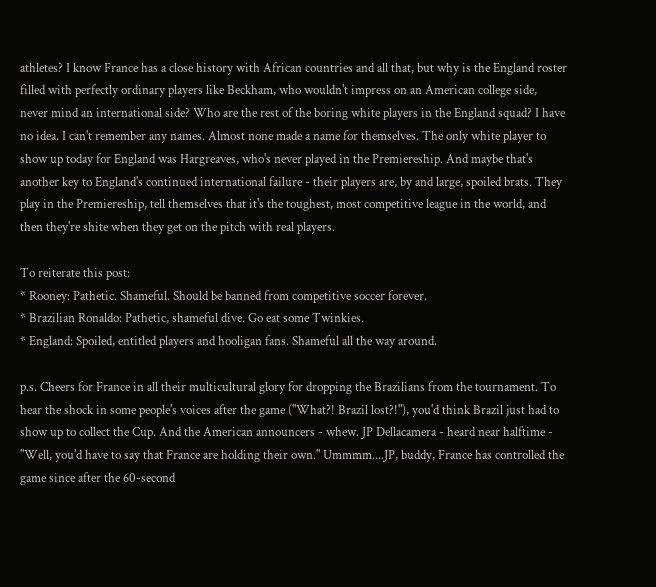athletes? I know France has a close history with African countries and all that, but why is the England roster filled with perfectly ordinary players like Beckham, who wouldn't impress on an American college side, never mind an international side? Who are the rest of the boring white players in the England squad? I have no idea. I can't remember any names. Almost none made a name for themselves. The only white player to show up today for England was Hargreaves, who's never played in the Premiereship. And maybe that's another key to England's continued international failure - their players are, by and large, spoiled brats. They play in the Premiereship, tell themselves that it's the toughest, most competitive league in the world, and then they're shite when they get on the pitch with real players.

To reiterate this post:
* Rooney: Pathetic. Shameful. Should be banned from competitive soccer forever.
* Brazilian Ronaldo: Pathetic, shameful dive. Go eat some Twinkies.
* England: Spoiled, entitled players and hooligan fans. Shameful all the way around.

p.s. Cheers for France in all their multicultural glory for dropping the Brazilians from the tournament. To hear the shock in some people's voices after the game ("What?! Brazil lost?!"), you'd think Brazil just had to show up to collect the Cup. And the American announcers - whew. JP Dellacamera - heard near halftime - "Well, you'd have to say that France are holding their own." Ummmm....JP, buddy, France has controlled the game since after the 60-second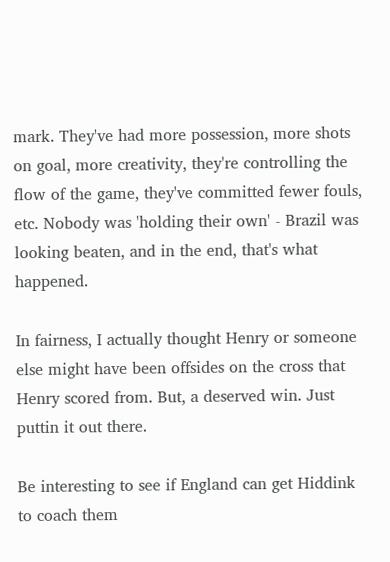mark. They've had more possession, more shots on goal, more creativity, they're controlling the flow of the game, they've committed fewer fouls, etc. Nobody was 'holding their own' - Brazil was looking beaten, and in the end, that's what happened.

In fairness, I actually thought Henry or someone else might have been offsides on the cross that Henry scored from. But, a deserved win. Just puttin it out there.

Be interesting to see if England can get Hiddink to coach them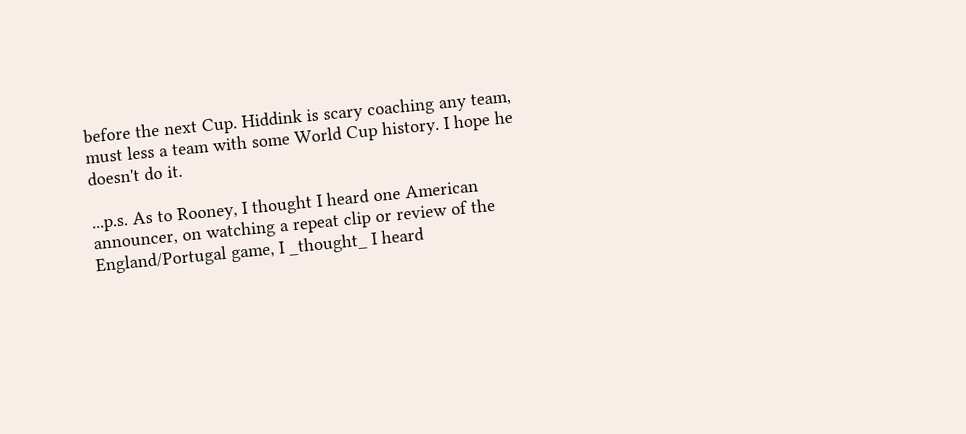before the next Cup. Hiddink is scary coaching any team, must less a team with some World Cup history. I hope he doesn't do it.

...p.s. As to Rooney, I thought I heard one American announcer, on watching a repeat clip or review of the England/Portugal game, I _thought_ I heard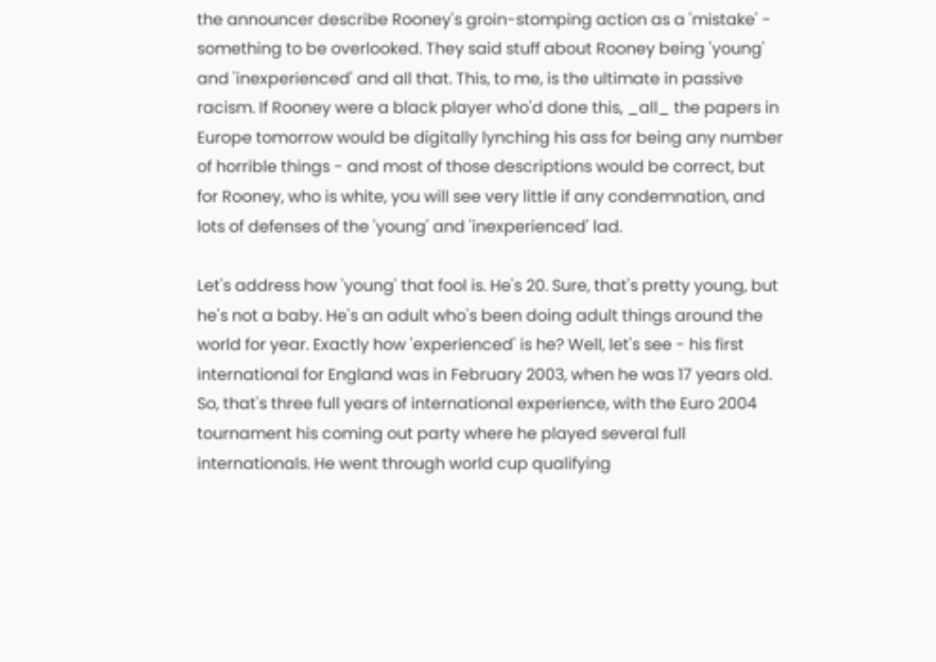the announcer describe Rooney's groin-stomping action as a 'mistake' - something to be overlooked. They said stuff about Rooney being 'young' and 'inexperienced' and all that. This, to me, is the ultimate in passive racism. If Rooney were a black player who'd done this, _all_ the papers in Europe tomorrow would be digitally lynching his ass for being any number of horrible things - and most of those descriptions would be correct, but for Rooney, who is white, you will see very little if any condemnation, and lots of defenses of the 'young' and 'inexperienced' lad.

Let's address how 'young' that fool is. He's 20. Sure, that's pretty young, but he's not a baby. He's an adult who's been doing adult things around the world for year. Exactly how 'experienced' is he? Well, let's see - his first international for England was in February 2003, when he was 17 years old. So, that's three full years of international experience, with the Euro 2004 tournament his coming out party where he played several full internationals. He went through world cup qualifying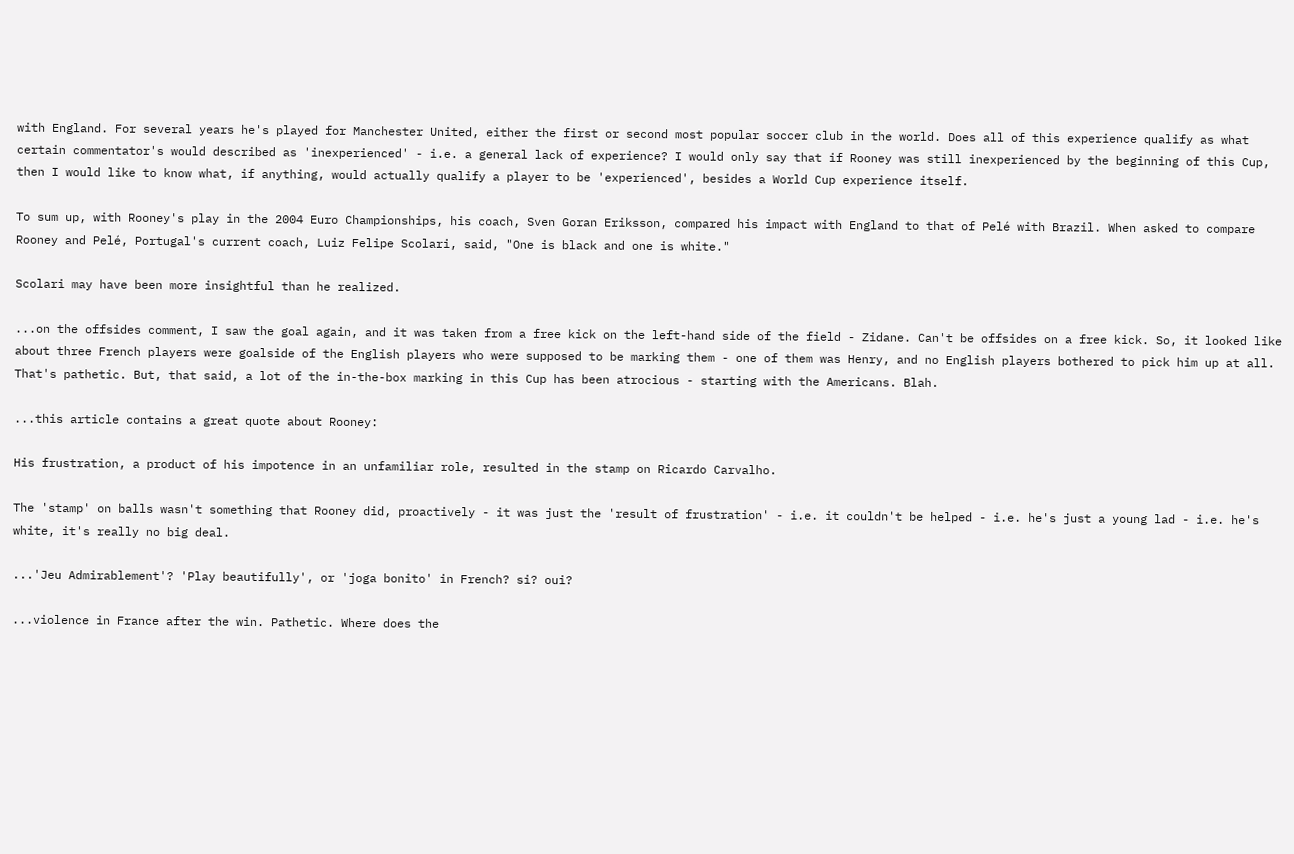with England. For several years he's played for Manchester United, either the first or second most popular soccer club in the world. Does all of this experience qualify as what certain commentator's would described as 'inexperienced' - i.e. a general lack of experience? I would only say that if Rooney was still inexperienced by the beginning of this Cup, then I would like to know what, if anything, would actually qualify a player to be 'experienced', besides a World Cup experience itself.

To sum up, with Rooney's play in the 2004 Euro Championships, his coach, Sven Goran Eriksson, compared his impact with England to that of Pelé with Brazil. When asked to compare Rooney and Pelé, Portugal's current coach, Luiz Felipe Scolari, said, "One is black and one is white."

Scolari may have been more insightful than he realized.

...on the offsides comment, I saw the goal again, and it was taken from a free kick on the left-hand side of the field - Zidane. Can't be offsides on a free kick. So, it looked like about three French players were goalside of the English players who were supposed to be marking them - one of them was Henry, and no English players bothered to pick him up at all. That's pathetic. But, that said, a lot of the in-the-box marking in this Cup has been atrocious - starting with the Americans. Blah.

...this article contains a great quote about Rooney:

His frustration, a product of his impotence in an unfamiliar role, resulted in the stamp on Ricardo Carvalho.

The 'stamp' on balls wasn't something that Rooney did, proactively - it was just the 'result of frustration' - i.e. it couldn't be helped - i.e. he's just a young lad - i.e. he's white, it's really no big deal.

...'Jeu Admirablement'? 'Play beautifully', or 'joga bonito' in French? si? oui?

...violence in France after the win. Pathetic. Where does the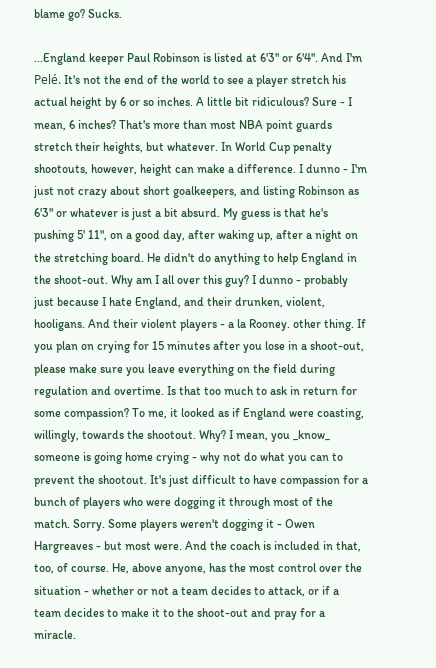blame go? Sucks.

...England keeper Paul Robinson is listed at 6'3" or 6'4". And I'm Pelé. It's not the end of the world to see a player stretch his actual height by 6 or so inches. A little bit ridiculous? Sure - I mean, 6 inches? That's more than most NBA point guards stretch their heights, but whatever. In World Cup penalty shootouts, however, height can make a difference. I dunno - I'm just not crazy about short goalkeepers, and listing Robinson as 6'3" or whatever is just a bit absurd. My guess is that he's pushing 5' 11", on a good day, after waking up, after a night on the stretching board. He didn't do anything to help England in the shoot-out. Why am I all over this guy? I dunno - probably just because I hate England, and their drunken, violent, hooligans. And their violent players - a la Rooney. other thing. If you plan on crying for 15 minutes after you lose in a shoot-out, please make sure you leave everything on the field during regulation and overtime. Is that too much to ask in return for some compassion? To me, it looked as if England were coasting, willingly, towards the shootout. Why? I mean, you _know_ someone is going home crying - why not do what you can to prevent the shootout. It's just difficult to have compassion for a bunch of players who were dogging it through most of the match. Sorry. Some players weren't dogging it - Owen Hargreaves - but most were. And the coach is included in that, too, of course. He, above anyone, has the most control over the situation - whether or not a team decides to attack, or if a team decides to make it to the shoot-out and pray for a miracle.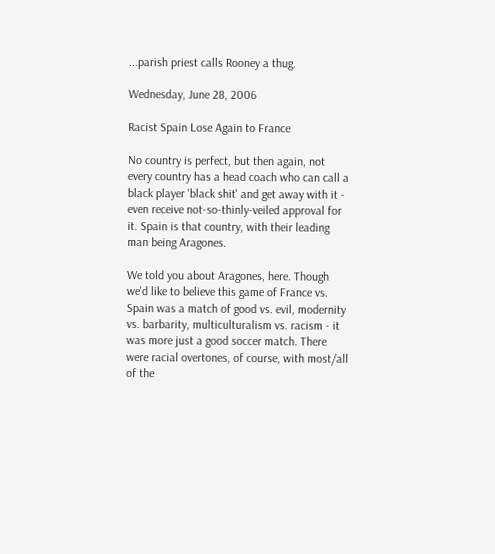...parish priest calls Rooney a thug.

Wednesday, June 28, 2006

Racist Spain Lose Again to France

No country is perfect, but then again, not every country has a head coach who can call a black player 'black shit' and get away with it - even receive not-so-thinly-veiled approval for it. Spain is that country, with their leading man being Aragones.

We told you about Aragones, here. Though we'd like to believe this game of France vs. Spain was a match of good vs. evil, modernity vs. barbarity, multiculturalism vs. racism - it was more just a good soccer match. There were racial overtones, of course, with most/all of the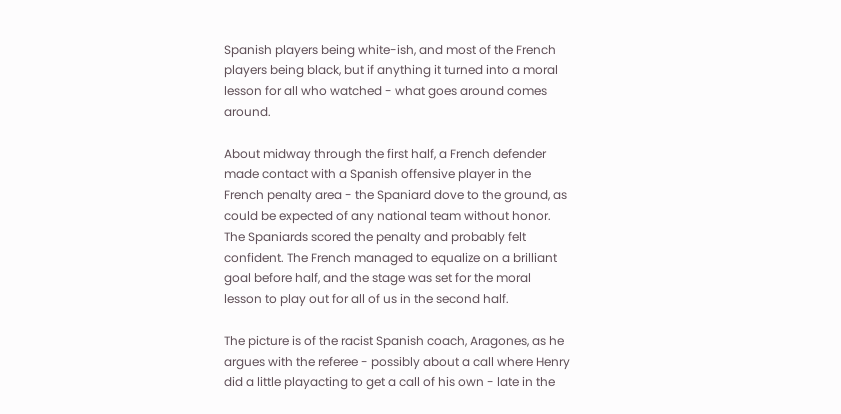Spanish players being white-ish, and most of the French players being black, but if anything it turned into a moral lesson for all who watched - what goes around comes around.

About midway through the first half, a French defender made contact with a Spanish offensive player in the French penalty area - the Spaniard dove to the ground, as could be expected of any national team without honor. The Spaniards scored the penalty and probably felt confident. The French managed to equalize on a brilliant goal before half, and the stage was set for the moral lesson to play out for all of us in the second half.

The picture is of the racist Spanish coach, Aragones, as he argues with the referee - possibly about a call where Henry did a little playacting to get a call of his own - late in the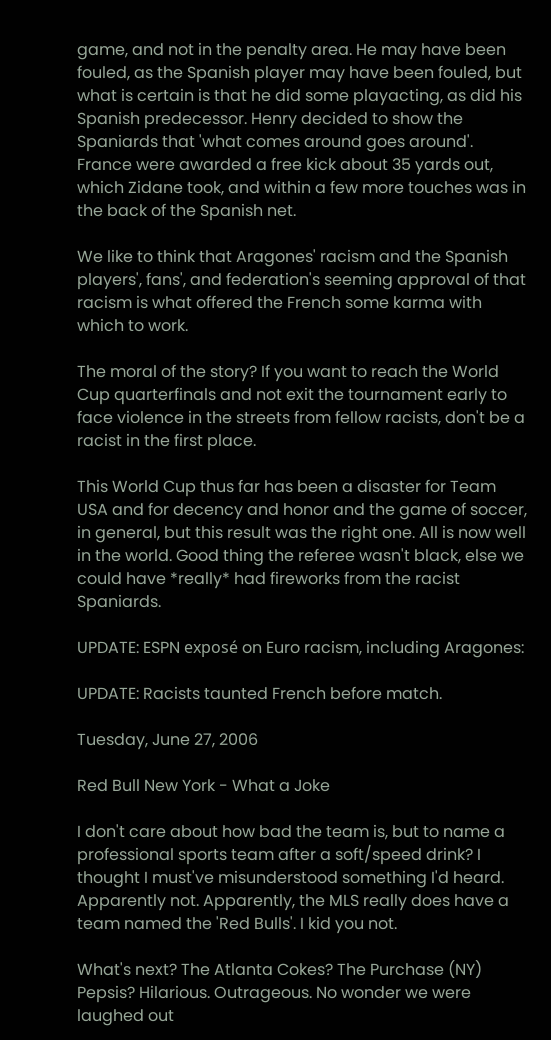game, and not in the penalty area. He may have been fouled, as the Spanish player may have been fouled, but what is certain is that he did some playacting, as did his Spanish predecessor. Henry decided to show the Spaniards that 'what comes around goes around'. France were awarded a free kick about 35 yards out, which Zidane took, and within a few more touches was in the back of the Spanish net.

We like to think that Aragones' racism and the Spanish players', fans', and federation's seeming approval of that racism is what offered the French some karma with which to work.

The moral of the story? If you want to reach the World Cup quarterfinals and not exit the tournament early to face violence in the streets from fellow racists, don't be a racist in the first place.

This World Cup thus far has been a disaster for Team USA and for decency and honor and the game of soccer, in general, but this result was the right one. All is now well in the world. Good thing the referee wasn't black, else we could have *really* had fireworks from the racist Spaniards.

UPDATE: ESPN exposé on Euro racism, including Aragones:

UPDATE: Racists taunted French before match.

Tuesday, June 27, 2006

Red Bull New York - What a Joke

I don't care about how bad the team is, but to name a professional sports team after a soft/speed drink? I thought I must've misunderstood something I'd heard. Apparently not. Apparently, the MLS really does have a team named the 'Red Bulls'. I kid you not.

What's next? The Atlanta Cokes? The Purchase (NY) Pepsis? Hilarious. Outrageous. No wonder we were laughed out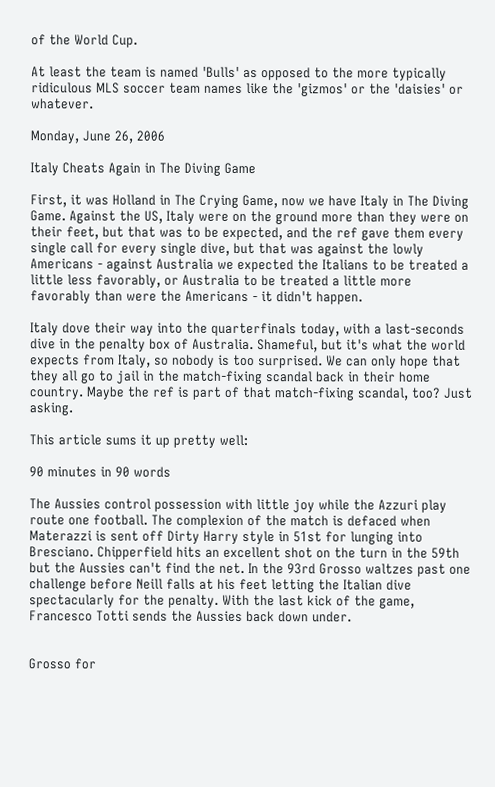of the World Cup.

At least the team is named 'Bulls' as opposed to the more typically ridiculous MLS soccer team names like the 'gizmos' or the 'daisies' or whatever.

Monday, June 26, 2006

Italy Cheats Again in The Diving Game

First, it was Holland in The Crying Game, now we have Italy in The Diving Game. Against the US, Italy were on the ground more than they were on their feet, but that was to be expected, and the ref gave them every single call for every single dive, but that was against the lowly Americans - against Australia we expected the Italians to be treated a little less favorably, or Australia to be treated a little more favorably than were the Americans - it didn't happen.

Italy dove their way into the quarterfinals today, with a last-seconds dive in the penalty box of Australia. Shameful, but it's what the world expects from Italy, so nobody is too surprised. We can only hope that they all go to jail in the match-fixing scandal back in their home country. Maybe the ref is part of that match-fixing scandal, too? Just asking.

This article sums it up pretty well:

90 minutes in 90 words

The Aussies control possession with little joy while the Azzuri play route one football. The complexion of the match is defaced when Materazzi is sent off Dirty Harry style in 51st for lunging into Bresciano. Chipperfield hits an excellent shot on the turn in the 59th but the Aussies can't find the net. In the 93rd Grosso waltzes past one challenge before Neill falls at his feet letting the Italian dive spectacularly for the penalty. With the last kick of the game, Francesco Totti sends the Aussies back down under.


Grosso for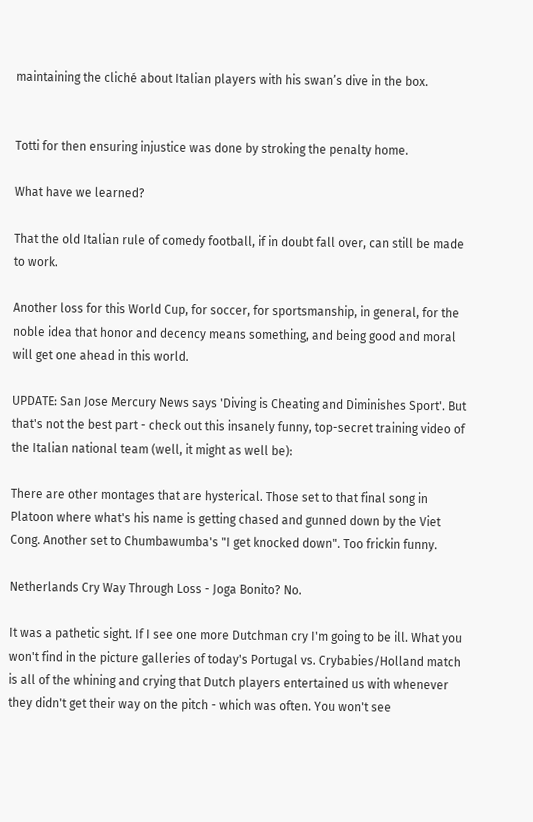maintaining the cliché about Italian players with his swan’s dive in the box.


Totti for then ensuring injustice was done by stroking the penalty home.

What have we learned?

That the old Italian rule of comedy football, if in doubt fall over, can still be made to work.

Another loss for this World Cup, for soccer, for sportsmanship, in general, for the noble idea that honor and decency means something, and being good and moral will get one ahead in this world.

UPDATE: San Jose Mercury News says 'Diving is Cheating and Diminishes Sport'. But that's not the best part - check out this insanely funny, top-secret training video of the Italian national team (well, it might as well be):

There are other montages that are hysterical. Those set to that final song in Platoon where what's his name is getting chased and gunned down by the Viet Cong. Another set to Chumbawumba's "I get knocked down". Too frickin funny.

Netherlands Cry Way Through Loss - Joga Bonito? No.

It was a pathetic sight. If I see one more Dutchman cry I'm going to be ill. What you won't find in the picture galleries of today's Portugal vs. Crybabies/Holland match is all of the whining and crying that Dutch players entertained us with whenever they didn't get their way on the pitch - which was often. You won't see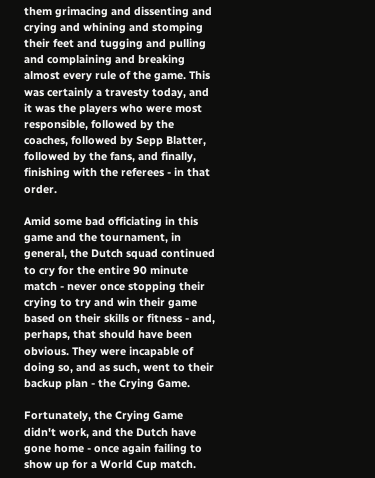them grimacing and dissenting and crying and whining and stomping their feet and tugging and pulling and complaining and breaking almost every rule of the game. This was certainly a travesty today, and it was the players who were most responsible, followed by the coaches, followed by Sepp Blatter, followed by the fans, and finally, finishing with the referees - in that order.

Amid some bad officiating in this game and the tournament, in general, the Dutch squad continued to cry for the entire 90 minute match - never once stopping their crying to try and win their game based on their skills or fitness - and, perhaps, that should have been obvious. They were incapable of doing so, and as such, went to their backup plan - the Crying Game.

Fortunately, the Crying Game didn't work, and the Dutch have gone home - once again failing to show up for a World Cup match.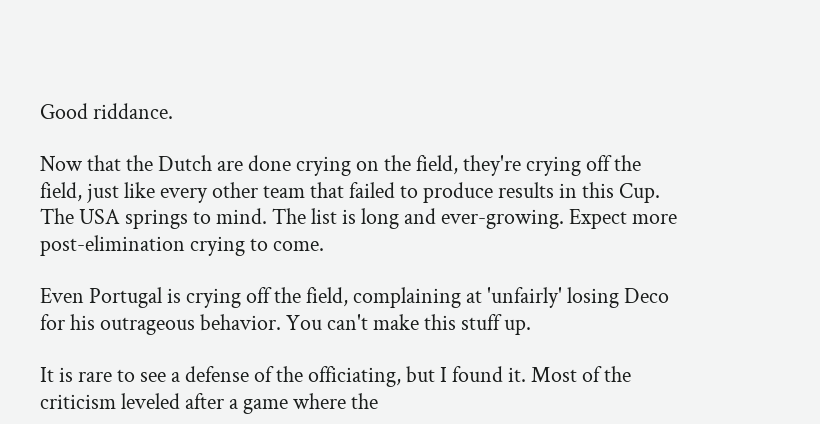Good riddance.

Now that the Dutch are done crying on the field, they're crying off the field, just like every other team that failed to produce results in this Cup. The USA springs to mind. The list is long and ever-growing. Expect more post-elimination crying to come.

Even Portugal is crying off the field, complaining at 'unfairly' losing Deco for his outrageous behavior. You can't make this stuff up.

It is rare to see a defense of the officiating, but I found it. Most of the criticism leveled after a game where the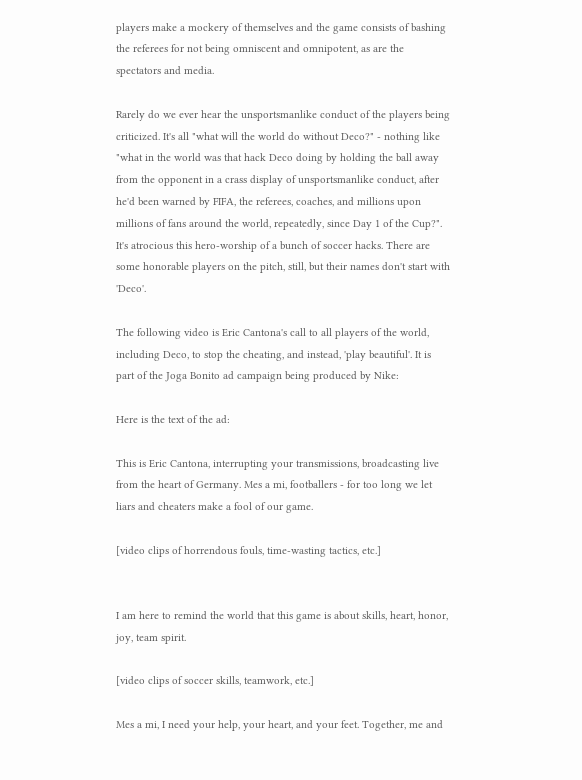players make a mockery of themselves and the game consists of bashing the referees for not being omniscent and omnipotent, as are the spectators and media.

Rarely do we ever hear the unsportsmanlike conduct of the players being criticized. It's all "what will the world do without Deco?" - nothing like "what in the world was that hack Deco doing by holding the ball away from the opponent in a crass display of unsportsmanlike conduct, after he'd been warned by FIFA, the referees, coaches, and millions upon millions of fans around the world, repeatedly, since Day 1 of the Cup?". It's atrocious this hero-worship of a bunch of soccer hacks. There are some honorable players on the pitch, still, but their names don't start with 'Deco'.

The following video is Eric Cantona's call to all players of the world, including Deco, to stop the cheating, and instead, 'play beautiful'. It is part of the Joga Bonito ad campaign being produced by Nike:

Here is the text of the ad:

This is Eric Cantona, interrupting your transmissions, broadcasting live from the heart of Germany. Mes a mi, footballers - for too long we let liars and cheaters make a fool of our game.

[video clips of horrendous fouls, time-wasting tactics, etc.]


I am here to remind the world that this game is about skills, heart, honor, joy, team spirit.

[video clips of soccer skills, teamwork, etc.]

Mes a mi, I need your help, your heart, and your feet. Together, me and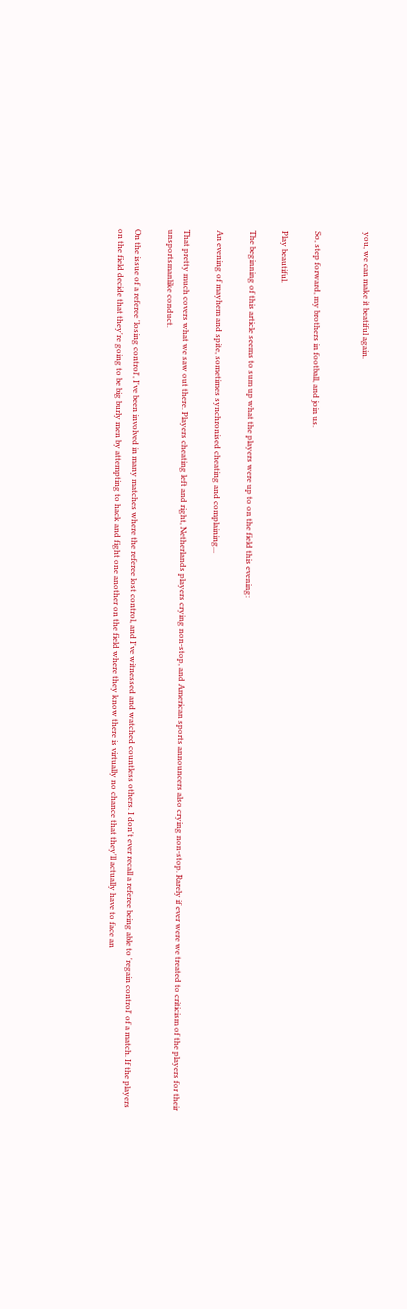you, we can make it beatiful again.


So, step forward, my brothers in football, and join us.

Play beautiful.

The beginning of this article seems to sum up what the players were up to on the field this evening:

An evening of mayhem and spite, sometimes synchronised cheating and complaining...

That pretty much covers what we saw out there. Players cheating left and right, Netherlands players crying non-stop, and American sports announcers also crying non-stop. Rarely if ever were we treated to criticism of the players for their unsportsmanlike conduct.

On the issue of a referee 'losing control', I've been involved in many matches where the referee lost control, and I've witnessed and watched countless others. I don't ever recall a referee being able to 'regain control' of a match. If the players on the field decide that they're going to be big burly men by attempting to hack and fight one another on the field where they know there is virtually no chance that they'll actually have to face an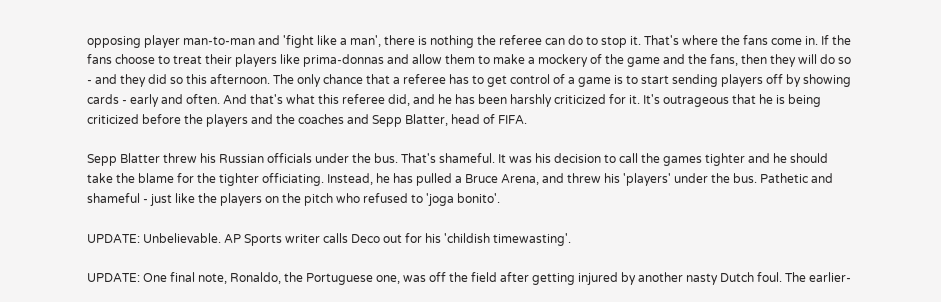opposing player man-to-man and 'fight like a man', there is nothing the referee can do to stop it. That's where the fans come in. If the fans choose to treat their players like prima-donnas and allow them to make a mockery of the game and the fans, then they will do so - and they did so this afternoon. The only chance that a referee has to get control of a game is to start sending players off by showing cards - early and often. And that's what this referee did, and he has been harshly criticized for it. It's outrageous that he is being criticized before the players and the coaches and Sepp Blatter, head of FIFA.

Sepp Blatter threw his Russian officials under the bus. That's shameful. It was his decision to call the games tighter and he should take the blame for the tighter officiating. Instead, he has pulled a Bruce Arena, and threw his 'players' under the bus. Pathetic and shameful - just like the players on the pitch who refused to 'joga bonito'.

UPDATE: Unbelievable. AP Sports writer calls Deco out for his 'childish timewasting'.

UPDATE: One final note, Ronaldo, the Portuguese one, was off the field after getting injured by another nasty Dutch foul. The earlier-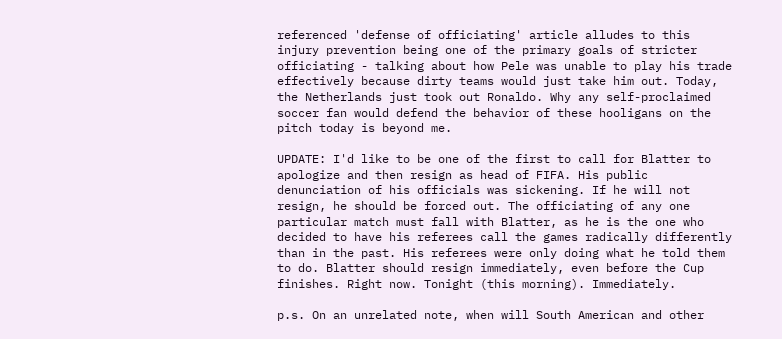referenced 'defense of officiating' article alludes to this injury prevention being one of the primary goals of stricter officiating - talking about how Pele was unable to play his trade effectively because dirty teams would just take him out. Today, the Netherlands just took out Ronaldo. Why any self-proclaimed soccer fan would defend the behavior of these hooligans on the pitch today is beyond me.

UPDATE: I'd like to be one of the first to call for Blatter to apologize and then resign as head of FIFA. His public denunciation of his officials was sickening. If he will not resign, he should be forced out. The officiating of any one particular match must fall with Blatter, as he is the one who decided to have his referees call the games radically differently than in the past. His referees were only doing what he told them to do. Blatter should resign immediately, even before the Cup finishes. Right now. Tonight (this morning). Immediately.

p.s. On an unrelated note, when will South American and other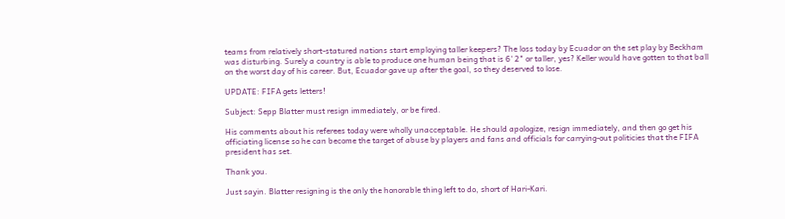teams from relatively short-statured nations start employing taller keepers? The loss today by Ecuador on the set play by Beckham was disturbing. Surely a country is able to produce one human being that is 6' 2" or taller, yes? Keller would have gotten to that ball on the worst day of his career. But, Ecuador gave up after the goal, so they deserved to lose.

UPDATE: FIFA gets letters!

Subject: Sepp Blatter must resign immediately, or be fired.

His comments about his referees today were wholly unacceptable. He should apologize, resign immediately, and then go get his officiating license so he can become the target of abuse by players and fans and officials for carrying-out politicies that the FIFA president has set.

Thank you.

Just sayin. Blatter resigning is the only the honorable thing left to do, short of Hari-Kari.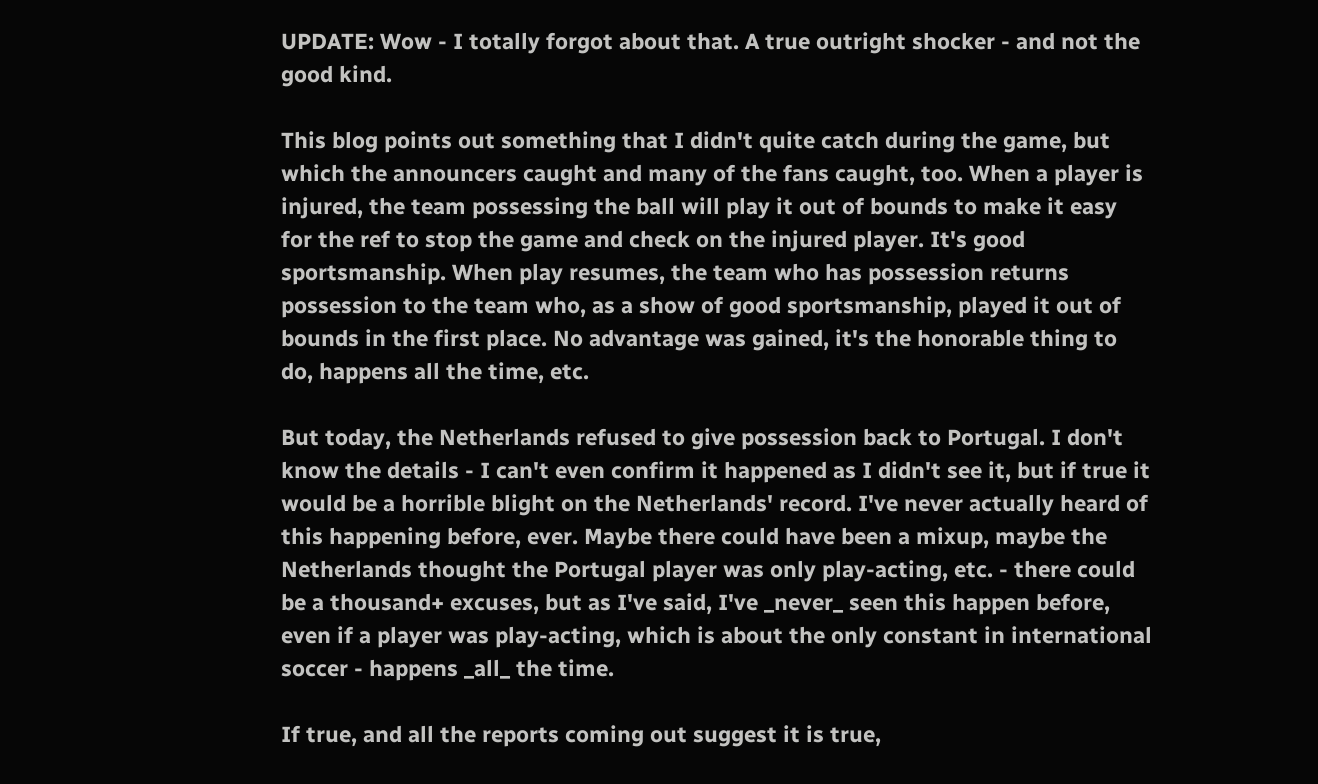UPDATE: Wow - I totally forgot about that. A true outright shocker - and not the good kind.

This blog points out something that I didn't quite catch during the game, but which the announcers caught and many of the fans caught, too. When a player is injured, the team possessing the ball will play it out of bounds to make it easy for the ref to stop the game and check on the injured player. It's good sportsmanship. When play resumes, the team who has possession returns possession to the team who, as a show of good sportsmanship, played it out of bounds in the first place. No advantage was gained, it's the honorable thing to do, happens all the time, etc.

But today, the Netherlands refused to give possession back to Portugal. I don't know the details - I can't even confirm it happened as I didn't see it, but if true it would be a horrible blight on the Netherlands' record. I've never actually heard of this happening before, ever. Maybe there could have been a mixup, maybe the Netherlands thought the Portugal player was only play-acting, etc. - there could be a thousand+ excuses, but as I've said, I've _never_ seen this happen before, even if a player was play-acting, which is about the only constant in international soccer - happens _all_ the time.

If true, and all the reports coming out suggest it is true,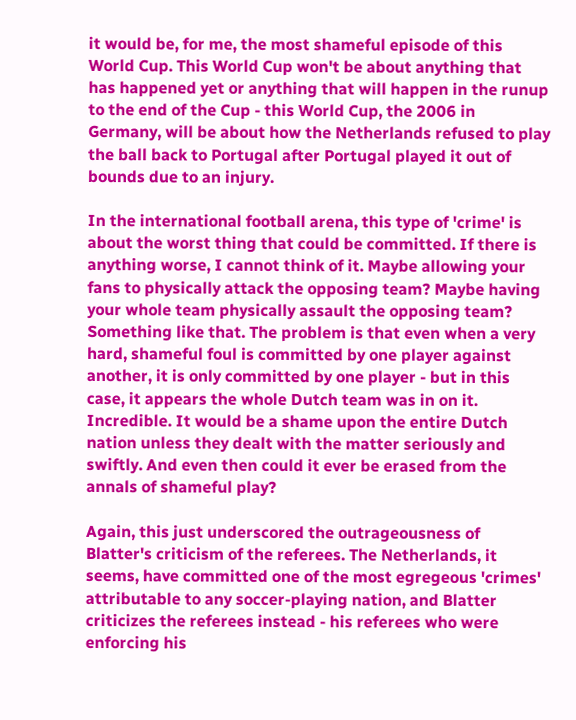it would be, for me, the most shameful episode of this World Cup. This World Cup won't be about anything that has happened yet or anything that will happen in the runup to the end of the Cup - this World Cup, the 2006 in Germany, will be about how the Netherlands refused to play the ball back to Portugal after Portugal played it out of bounds due to an injury.

In the international football arena, this type of 'crime' is about the worst thing that could be committed. If there is anything worse, I cannot think of it. Maybe allowing your fans to physically attack the opposing team? Maybe having your whole team physically assault the opposing team? Something like that. The problem is that even when a very hard, shameful foul is committed by one player against another, it is only committed by one player - but in this case, it appears the whole Dutch team was in on it. Incredible. It would be a shame upon the entire Dutch nation unless they dealt with the matter seriously and swiftly. And even then could it ever be erased from the annals of shameful play?

Again, this just underscored the outrageousness of Blatter's criticism of the referees. The Netherlands, it seems, have committed one of the most egregeous 'crimes' attributable to any soccer-playing nation, and Blatter criticizes the referees instead - his referees who were enforcing his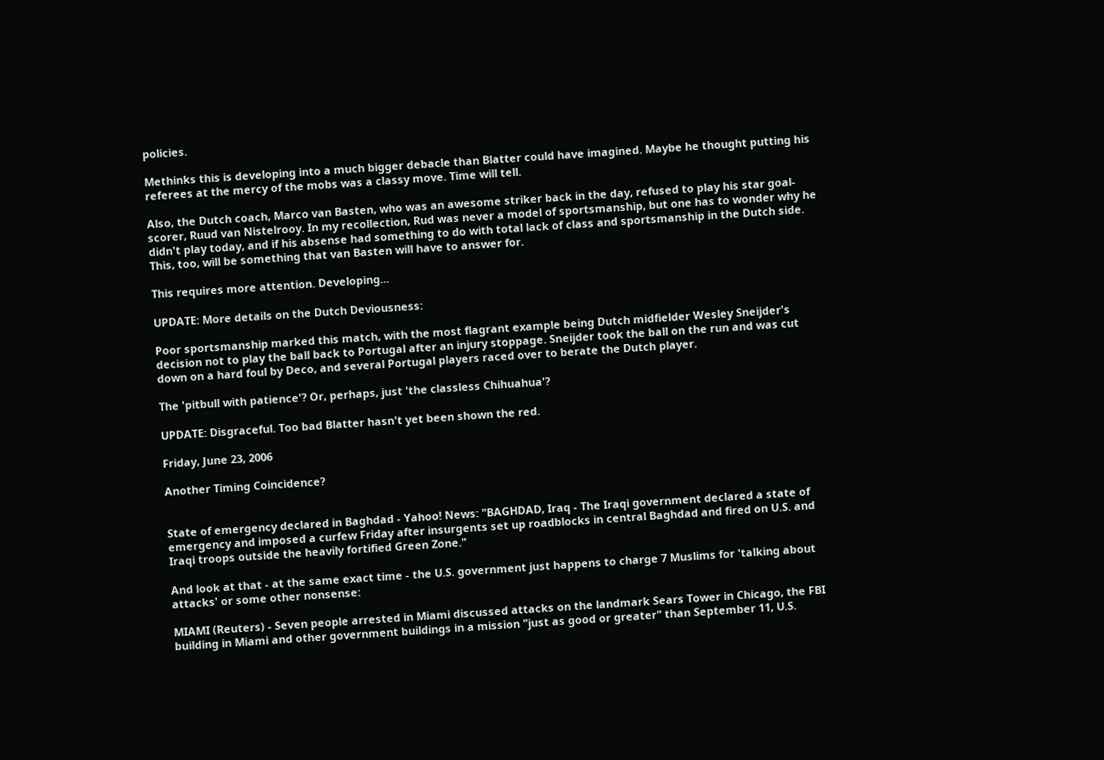policies.

Methinks this is developing into a much bigger debacle than Blatter could have imagined. Maybe he thought putting his referees at the mercy of the mobs was a classy move. Time will tell.

Also, the Dutch coach, Marco van Basten, who was an awesome striker back in the day, refused to play his star goal-scorer, Ruud van Nistelrooy. In my recollection, Rud was never a model of sportsmanship, but one has to wonder why he didn't play today, and if his absense had something to do with total lack of class and sportsmanship in the Dutch side. This, too, will be something that van Basten will have to answer for.

This requires more attention. Developing...

UPDATE: More details on the Dutch Deviousness:

Poor sportsmanship marked this match, with the most flagrant example being Dutch midfielder Wesley Sneijder's decision not to play the ball back to Portugal after an injury stoppage. Sneijder took the ball on the run and was cut down on a hard foul by Deco, and several Portugal players raced over to berate the Dutch player.

The 'pitbull with patience'? Or, perhaps, just 'the classless Chihuahua'?

UPDATE: Disgraceful. Too bad Blatter hasn't yet been shown the red.

Friday, June 23, 2006

Another Timing Coincidence?


State of emergency declared in Baghdad - Yahoo! News: "BAGHDAD, Iraq - The Iraqi government declared a state of emergency and imposed a curfew Friday after insurgents set up roadblocks in central Baghdad and fired on U.S. and Iraqi troops outside the heavily fortified Green Zone."

And look at that - at the same exact time - the U.S. government just happens to charge 7 Muslims for 'talking about attacks' or some other nonsense:

MIAMI (Reuters) - Seven people arrested in Miami discussed attacks on the landmark Sears Tower in Chicago, the FBI building in Miami and other government buildings in a mission "just as good or greater" than September 11, U.S.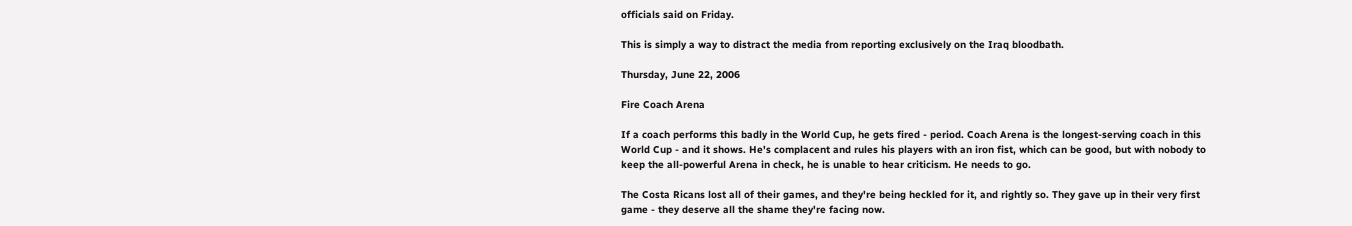officials said on Friday.

This is simply a way to distract the media from reporting exclusively on the Iraq bloodbath.

Thursday, June 22, 2006

Fire Coach Arena

If a coach performs this badly in the World Cup, he gets fired - period. Coach Arena is the longest-serving coach in this World Cup - and it shows. He's complacent and rules his players with an iron fist, which can be good, but with nobody to keep the all-powerful Arena in check, he is unable to hear criticism. He needs to go.

The Costa Ricans lost all of their games, and they're being heckled for it, and rightly so. They gave up in their very first game - they deserve all the shame they're facing now.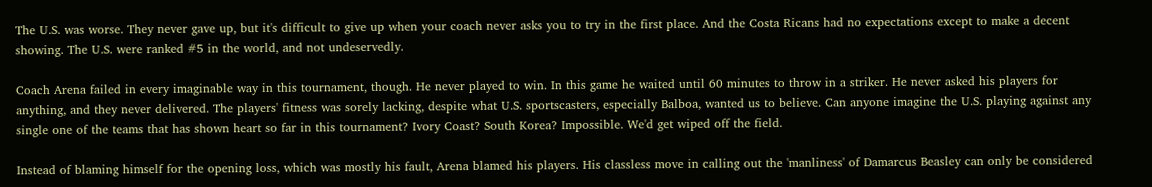The U.S. was worse. They never gave up, but it's difficult to give up when your coach never asks you to try in the first place. And the Costa Ricans had no expectations except to make a decent showing. The U.S. were ranked #5 in the world, and not undeservedly.

Coach Arena failed in every imaginable way in this tournament, though. He never played to win. In this game he waited until 60 minutes to throw in a striker. He never asked his players for anything, and they never delivered. The players' fitness was sorely lacking, despite what U.S. sportscasters, especially Balboa, wanted us to believe. Can anyone imagine the U.S. playing against any single one of the teams that has shown heart so far in this tournament? Ivory Coast? South Korea? Impossible. We'd get wiped off the field.

Instead of blaming himself for the opening loss, which was mostly his fault, Arena blamed his players. His classless move in calling out the 'manliness' of Damarcus Beasley can only be considered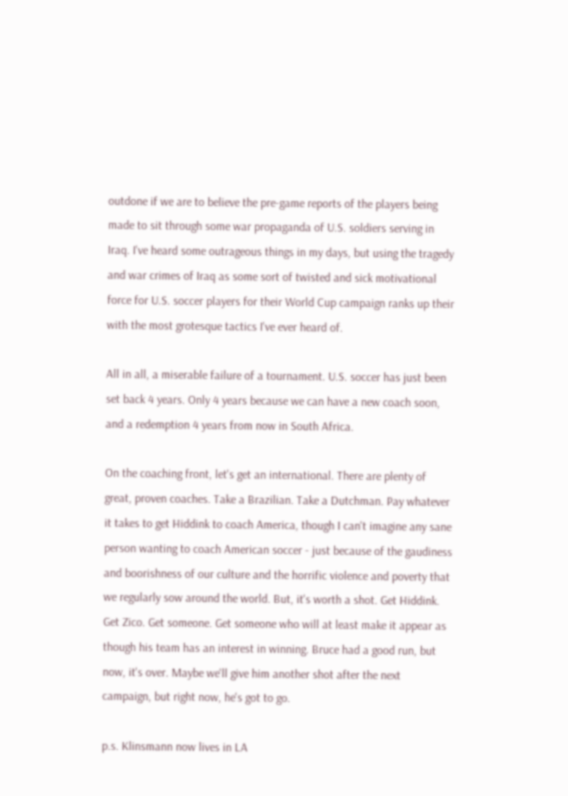outdone if we are to believe the pre-game reports of the players being made to sit through some war propaganda of U.S. soldiers serving in Iraq. I've heard some outrageous things in my days, but using the tragedy and war crimes of Iraq as some sort of twisted and sick motivational force for U.S. soccer players for their World Cup campaign ranks up their with the most grotesque tactics I've ever heard of.

All in all, a miserable failure of a tournament. U.S. soccer has just been set back 4 years. Only 4 years because we can have a new coach soon, and a redemption 4 years from now in South Africa.

On the coaching front, let's get an international. There are plenty of great, proven coaches. Take a Brazilian. Take a Dutchman. Pay whatever it takes to get Hiddink to coach America, though I can't imagine any sane person wanting to coach American soccer - just because of the gaudiness and boorishness of our culture and the horrific violence and poverty that we regularly sow around the world. But, it's worth a shot. Get Hiddink. Get Zico. Get someone. Get someone who will at least make it appear as though his team has an interest in winning. Bruce had a good run, but now, it's over. Maybe we'll give him another shot after the next campaign, but right now, he's got to go.

p.s. Klinsmann now lives in LA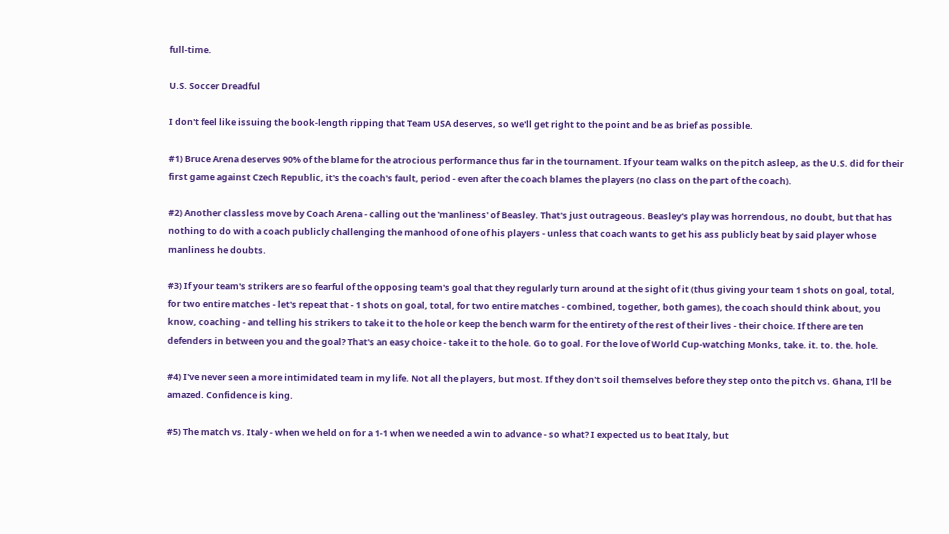full-time.

U.S. Soccer Dreadful

I don't feel like issuing the book-length ripping that Team USA deserves, so we'll get right to the point and be as brief as possible.

#1) Bruce Arena deserves 90% of the blame for the atrocious performance thus far in the tournament. If your team walks on the pitch asleep, as the U.S. did for their first game against Czech Republic, it's the coach's fault, period - even after the coach blames the players (no class on the part of the coach).

#2) Another classless move by Coach Arena - calling out the 'manliness' of Beasley. That's just outrageous. Beasley's play was horrendous, no doubt, but that has nothing to do with a coach publicly challenging the manhood of one of his players - unless that coach wants to get his ass publicly beat by said player whose manliness he doubts.

#3) If your team's strikers are so fearful of the opposing team's goal that they regularly turn around at the sight of it (thus giving your team 1 shots on goal, total, for two entire matches - let's repeat that - 1 shots on goal, total, for two entire matches - combined, together, both games), the coach should think about, you know, coaching - and telling his strikers to take it to the hole or keep the bench warm for the entirety of the rest of their lives - their choice. If there are ten defenders in between you and the goal? That's an easy choice - take it to the hole. Go to goal. For the love of World Cup-watching Monks, take. it. to. the. hole.

#4) I've never seen a more intimidated team in my life. Not all the players, but most. If they don't soil themselves before they step onto the pitch vs. Ghana, I'll be amazed. Confidence is king.

#5) The match vs. Italy - when we held on for a 1-1 when we needed a win to advance - so what? I expected us to beat Italy, but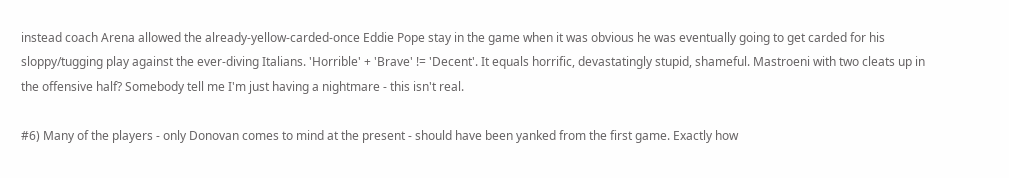instead coach Arena allowed the already-yellow-carded-once Eddie Pope stay in the game when it was obvious he was eventually going to get carded for his sloppy/tugging play against the ever-diving Italians. 'Horrible' + 'Brave' != 'Decent'. It equals horrific, devastatingly stupid, shameful. Mastroeni with two cleats up in the offensive half? Somebody tell me I'm just having a nightmare - this isn't real.

#6) Many of the players - only Donovan comes to mind at the present - should have been yanked from the first game. Exactly how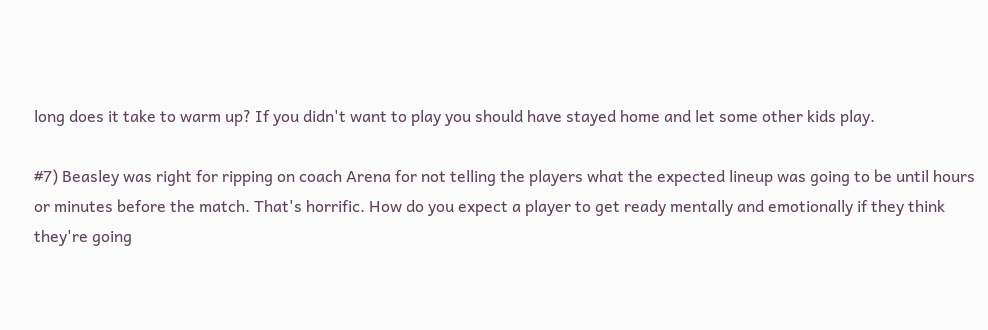long does it take to warm up? If you didn't want to play you should have stayed home and let some other kids play.

#7) Beasley was right for ripping on coach Arena for not telling the players what the expected lineup was going to be until hours or minutes before the match. That's horrific. How do you expect a player to get ready mentally and emotionally if they think they're going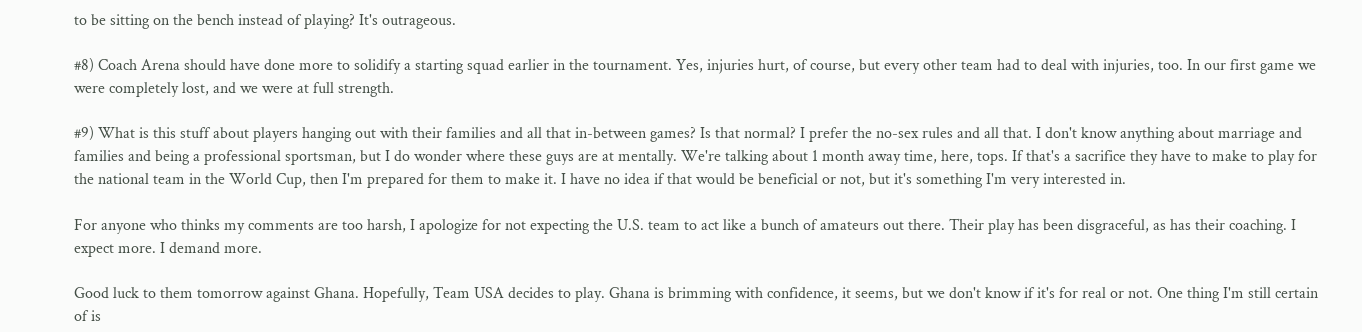to be sitting on the bench instead of playing? It's outrageous.

#8) Coach Arena should have done more to solidify a starting squad earlier in the tournament. Yes, injuries hurt, of course, but every other team had to deal with injuries, too. In our first game we were completely lost, and we were at full strength.

#9) What is this stuff about players hanging out with their families and all that in-between games? Is that normal? I prefer the no-sex rules and all that. I don't know anything about marriage and families and being a professional sportsman, but I do wonder where these guys are at mentally. We're talking about 1 month away time, here, tops. If that's a sacrifice they have to make to play for the national team in the World Cup, then I'm prepared for them to make it. I have no idea if that would be beneficial or not, but it's something I'm very interested in.

For anyone who thinks my comments are too harsh, I apologize for not expecting the U.S. team to act like a bunch of amateurs out there. Their play has been disgraceful, as has their coaching. I expect more. I demand more.

Good luck to them tomorrow against Ghana. Hopefully, Team USA decides to play. Ghana is brimming with confidence, it seems, but we don't know if it's for real or not. One thing I'm still certain of is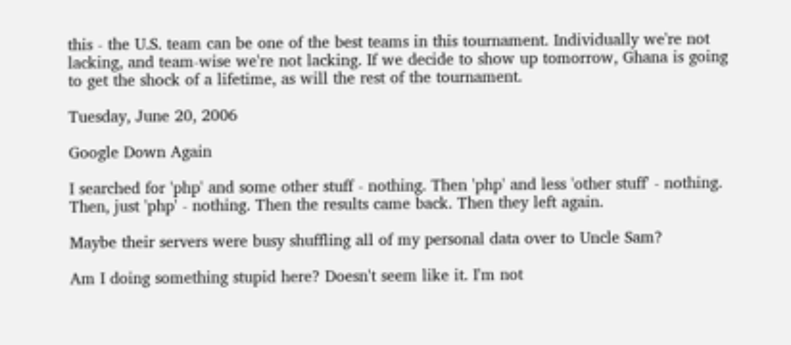this - the U.S. team can be one of the best teams in this tournament. Individually we're not lacking, and team-wise we're not lacking. If we decide to show up tomorrow, Ghana is going to get the shock of a lifetime, as will the rest of the tournament.

Tuesday, June 20, 2006

Google Down Again

I searched for 'php' and some other stuff - nothing. Then 'php' and less 'other stuff' - nothing. Then, just 'php' - nothing. Then the results came back. Then they left again.

Maybe their servers were busy shuffling all of my personal data over to Uncle Sam?

Am I doing something stupid here? Doesn't seem like it. I'm not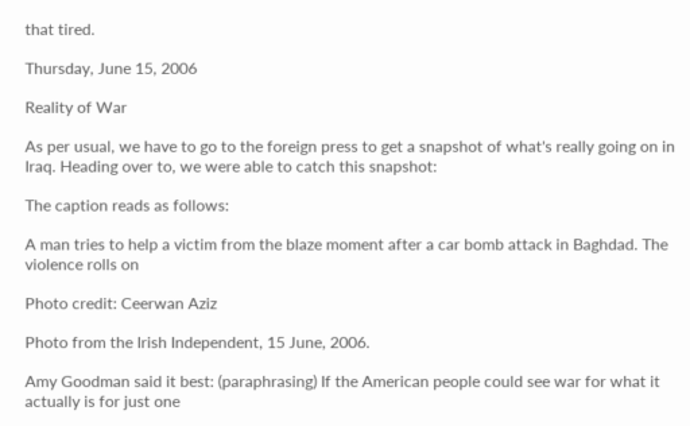that tired.

Thursday, June 15, 2006

Reality of War

As per usual, we have to go to the foreign press to get a snapshot of what's really going on in Iraq. Heading over to, we were able to catch this snapshot:

The caption reads as follows:

A man tries to help a victim from the blaze moment after a car bomb attack in Baghdad. The violence rolls on

Photo credit: Ceerwan Aziz

Photo from the Irish Independent, 15 June, 2006.

Amy Goodman said it best: (paraphrasing) If the American people could see war for what it actually is for just one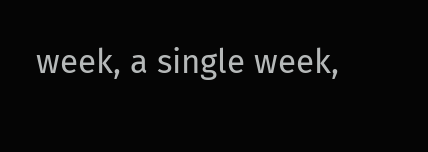week, a single week,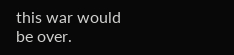this war would be over.